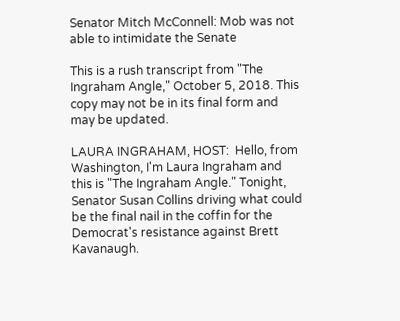Senator Mitch McConnell: Mob was not able to intimidate the Senate

This is a rush transcript from "The Ingraham Angle," October 5, 2018. This copy may not be in its final form and may be updated.

LAURA INGRAHAM, HOST:  Hello, from Washington, I'm Laura Ingraham and this is "The Ingraham Angle." Tonight, Senator Susan Collins driving what could be the final nail in the coffin for the Democrat's resistance against Brett Kavanaugh.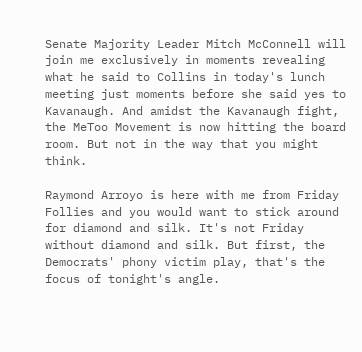Senate Majority Leader Mitch McConnell will join me exclusively in moments revealing what he said to Collins in today's lunch meeting just moments before she said yes to Kavanaugh. And amidst the Kavanaugh fight, the MeToo Movement is now hitting the board room. But not in the way that you might think.

Raymond Arroyo is here with me from Friday Follies and you would want to stick around for diamond and silk. It's not Friday without diamond and silk. But first, the Democrats' phony victim play, that's the focus of tonight's angle.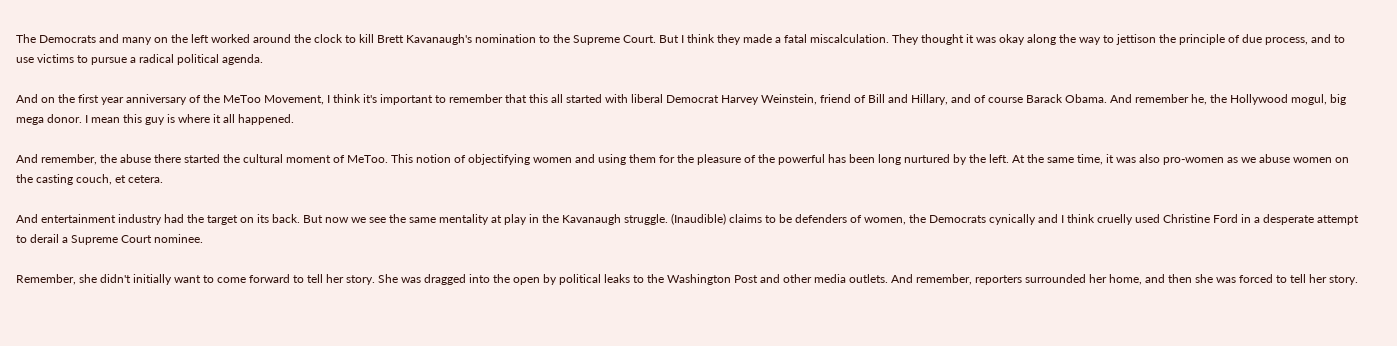The Democrats and many on the left worked around the clock to kill Brett Kavanaugh's nomination to the Supreme Court. But I think they made a fatal miscalculation. They thought it was okay along the way to jettison the principle of due process, and to use victims to pursue a radical political agenda.

And on the first year anniversary of the MeToo Movement, I think it's important to remember that this all started with liberal Democrat Harvey Weinstein, friend of Bill and Hillary, and of course Barack Obama. And remember he, the Hollywood mogul, big mega donor. I mean this guy is where it all happened.

And remember, the abuse there started the cultural moment of MeToo. This notion of objectifying women and using them for the pleasure of the powerful has been long nurtured by the left. At the same time, it was also pro-women as we abuse women on the casting couch, et cetera.

And entertainment industry had the target on its back. But now we see the same mentality at play in the Kavanaugh struggle. (Inaudible) claims to be defenders of women, the Democrats cynically and I think cruelly used Christine Ford in a desperate attempt to derail a Supreme Court nominee.

Remember, she didn't initially want to come forward to tell her story. She was dragged into the open by political leaks to the Washington Post and other media outlets. And remember, reporters surrounded her home, and then she was forced to tell her story.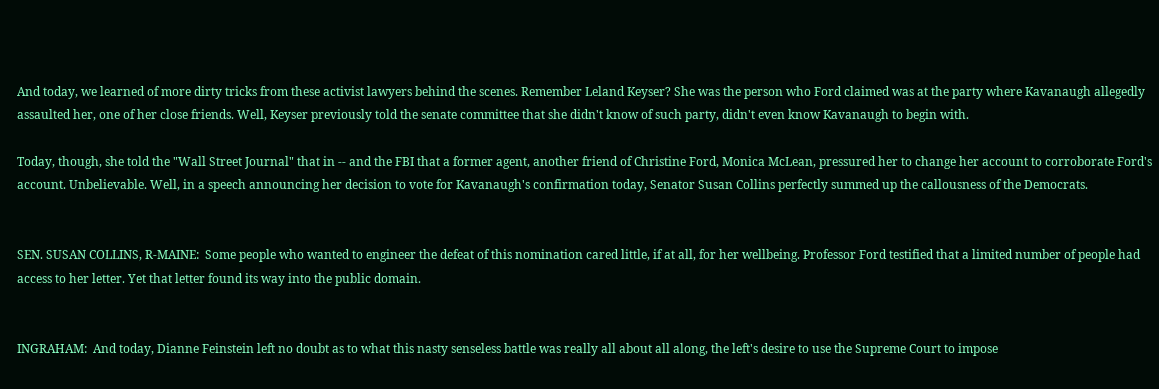And today, we learned of more dirty tricks from these activist lawyers behind the scenes. Remember Leland Keyser? She was the person who Ford claimed was at the party where Kavanaugh allegedly assaulted her, one of her close friends. Well, Keyser previously told the senate committee that she didn't know of such party, didn't even know Kavanaugh to begin with.

Today, though, she told the "Wall Street Journal" that in -- and the FBI that a former agent, another friend of Christine Ford, Monica McLean, pressured her to change her account to corroborate Ford's account. Unbelievable. Well, in a speech announcing her decision to vote for Kavanaugh's confirmation today, Senator Susan Collins perfectly summed up the callousness of the Democrats.


SEN. SUSAN COLLINS, R-MAINE:  Some people who wanted to engineer the defeat of this nomination cared little, if at all, for her wellbeing. Professor Ford testified that a limited number of people had access to her letter. Yet that letter found its way into the public domain.


INGRAHAM:  And today, Dianne Feinstein left no doubt as to what this nasty senseless battle was really all about all along, the left's desire to use the Supreme Court to impose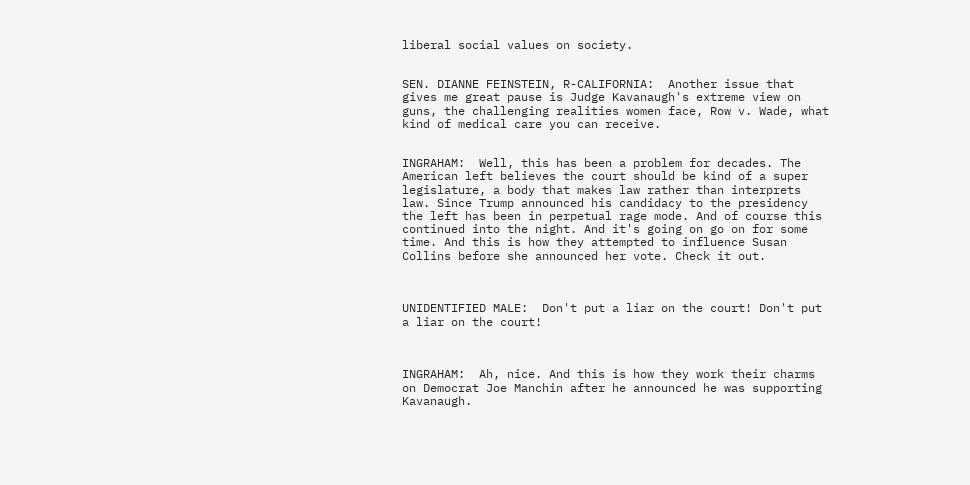liberal social values on society.


SEN. DIANNE FEINSTEIN, R-CALIFORNIA:  Another issue that gives me great pause is Judge Kavanaugh's extreme view on guns, the challenging realities women face, Row v. Wade, what kind of medical care you can receive.


INGRAHAM:  Well, this has been a problem for decades. The American left believes the court should be kind of a super legislature, a body that makes law rather than interprets law. Since Trump announced his candidacy to the presidency the left has been in perpetual rage mode. And of course this continued into the night. And it's going on go on for some time. And this is how they attempted to influence Susan Collins before she announced her vote. Check it out.



UNIDENTIFIED MALE:  Don't put a liar on the court! Don't put a liar on the court!



INGRAHAM:  Ah, nice. And this is how they work their charms on Democrat Joe Manchin after he announced he was supporting Kavanaugh.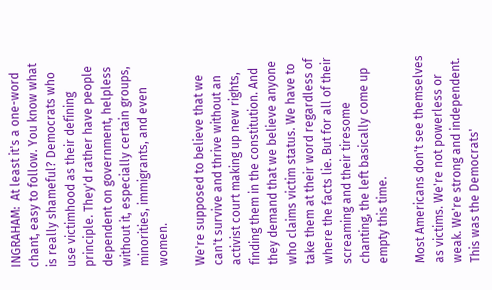INGRAHAM:  At least it's a one-word chant, easy to follow. You know what is really shameful? Democrats who use victimhood as their defining principle. They'd rather have people dependent on government, helpless without it, especially certain groups, minorities, immigrants, and even women.

We're supposed to believe that we can't survive and thrive without an activist court making up new rights, finding them in the constitution. And they demand that we believe anyone who claims victim status. We have to take them at their word regardless of where the facts lie. But for all of their screaming and their tiresome chanting, the left basically come up empty this time.

Most Americans don't see themselves as victims. We're not powerless or weak. We're strong and independent. This was the Democrats'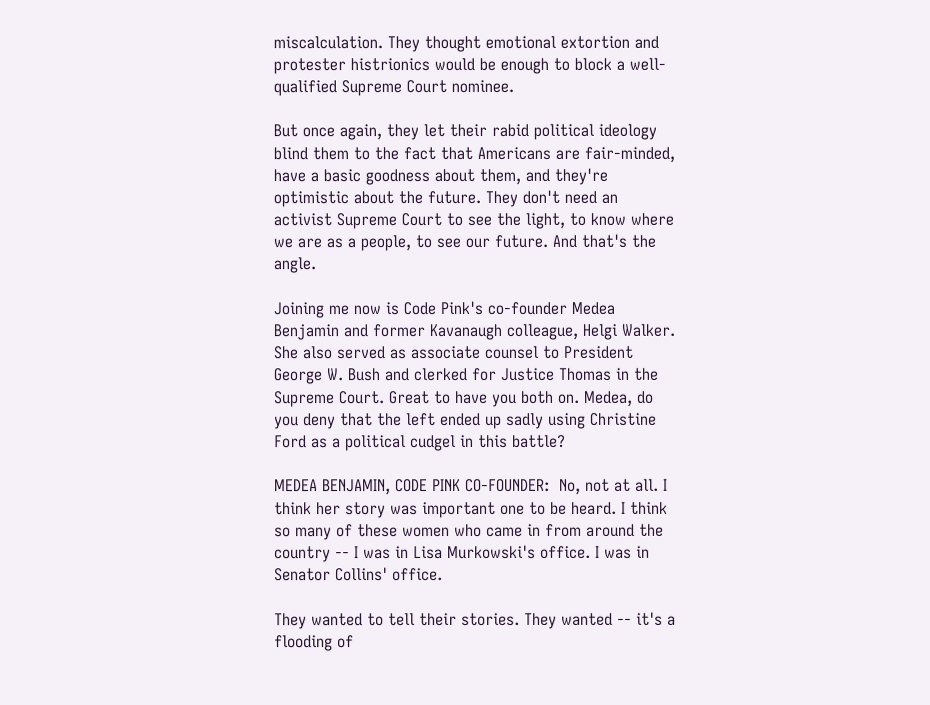miscalculation. They thought emotional extortion and protester histrionics would be enough to block a well-qualified Supreme Court nominee.

But once again, they let their rabid political ideology blind them to the fact that Americans are fair-minded, have a basic goodness about them, and they're optimistic about the future. They don't need an activist Supreme Court to see the light, to know where we are as a people, to see our future. And that's the angle.

Joining me now is Code Pink's co-founder Medea Benjamin and former Kavanaugh colleague, Helgi Walker. She also served as associate counsel to President George W. Bush and clerked for Justice Thomas in the Supreme Court. Great to have you both on. Medea, do you deny that the left ended up sadly using Christine Ford as a political cudgel in this battle?

MEDEA BENJAMIN, CODE PINK CO-FOUNDER:  No, not at all. I think her story was important one to be heard. I think so many of these women who came in from around the country -- I was in Lisa Murkowski's office. I was in Senator Collins' office.

They wanted to tell their stories. They wanted -- it's a flooding of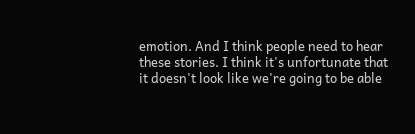emotion. And I think people need to hear these stories. I think it's unfortunate that it doesn't look like we're going to be able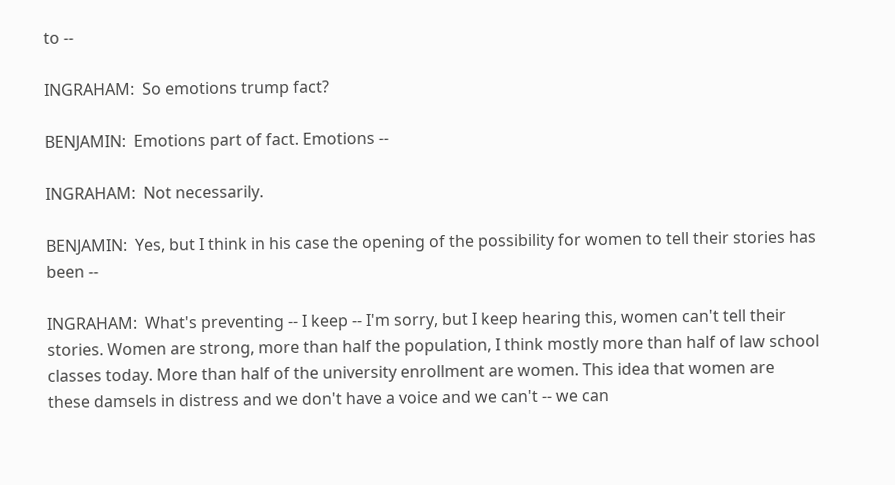to --

INGRAHAM:  So emotions trump fact?

BENJAMIN:  Emotions part of fact. Emotions --

INGRAHAM:  Not necessarily.

BENJAMIN:  Yes, but I think in his case the opening of the possibility for women to tell their stories has been --

INGRAHAM:  What's preventing -- I keep -- I'm sorry, but I keep hearing this, women can't tell their stories. Women are strong, more than half the population, I think mostly more than half of law school classes today. More than half of the university enrollment are women. This idea that women are these damsels in distress and we don't have a voice and we can't -- we can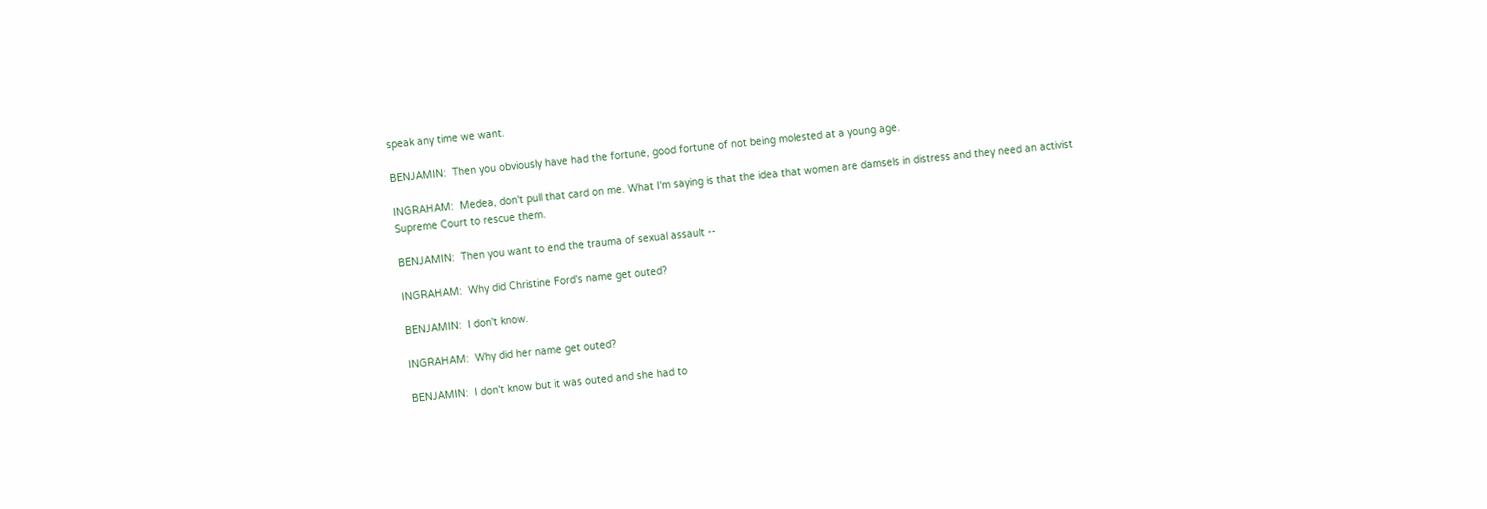speak any time we want.

BENJAMIN:  Then you obviously have had the fortune, good fortune of not being molested at a young age.

INGRAHAM:  Medea, don't pull that card on me. What I'm saying is that the idea that women are damsels in distress and they need an activist Supreme Court to rescue them.

BENJAMIN:  Then you want to end the trauma of sexual assault --

INGRAHAM:  Why did Christine Ford's name get outed?

BENJAMIN:  I don't know.

INGRAHAM:  Why did her name get outed?

BENJAMIN:  I don't know but it was outed and she had to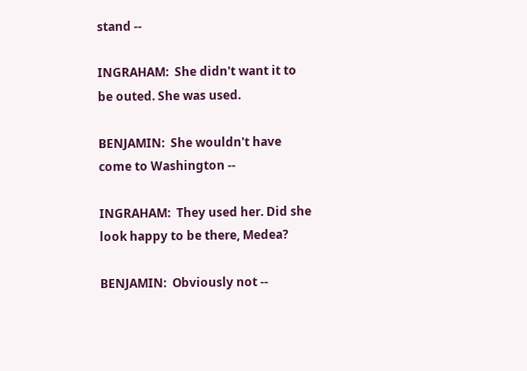stand --

INGRAHAM:  She didn't want it to be outed. She was used.

BENJAMIN:  She wouldn't have come to Washington --

INGRAHAM:  They used her. Did she look happy to be there, Medea?

BENJAMIN:  Obviously not --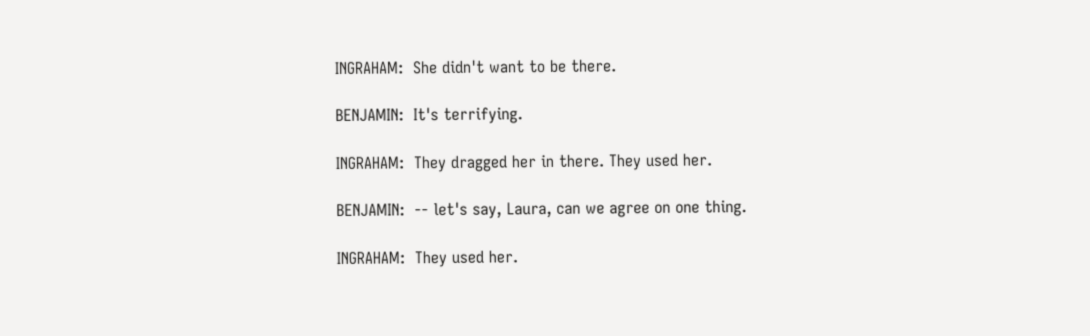INGRAHAM:  She didn't want to be there.

BENJAMIN:  It's terrifying.

INGRAHAM:  They dragged her in there. They used her.

BENJAMIN:  -- let's say, Laura, can we agree on one thing.

INGRAHAM:  They used her.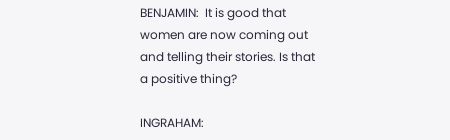BENJAMIN:  It is good that women are now coming out and telling their stories. Is that a positive thing?

INGRAHAM: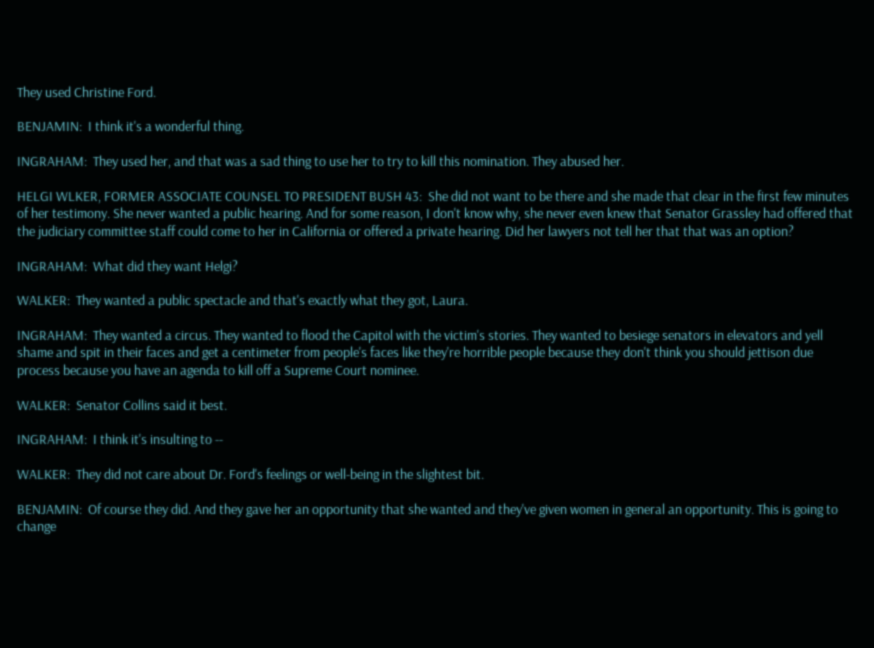They used Christine Ford.

BENJAMIN:  I think it's a wonderful thing.

INGRAHAM:  They used her, and that was a sad thing to use her to try to kill this nomination. They abused her.

HELGI WLKER, FORMER ASSOCIATE COUNSEL TO PRESIDENT BUSH 43:  She did not want to be there and she made that clear in the first few minutes of her testimony. She never wanted a public hearing. And for some reason, I don't know why, she never even knew that Senator Grassley had offered that the judiciary committee staff could come to her in California or offered a private hearing. Did her lawyers not tell her that that was an option?

INGRAHAM:  What did they want Helgi?

WALKER:  They wanted a public spectacle and that's exactly what they got, Laura.

INGRAHAM:  They wanted a circus. They wanted to flood the Capitol with the victim's stories. They wanted to besiege senators in elevators and yell shame and spit in their faces and get a centimeter from people's faces like they're horrible people because they don't think you should jettison due process because you have an agenda to kill off a Supreme Court nominee.

WALKER:  Senator Collins said it best.

INGRAHAM:  I think it's insulting to --

WALKER:  They did not care about Dr. Ford's feelings or well-being in the slightest bit.

BENJAMIN:  Of course they did. And they gave her an opportunity that she wanted and they've given women in general an opportunity. This is going to change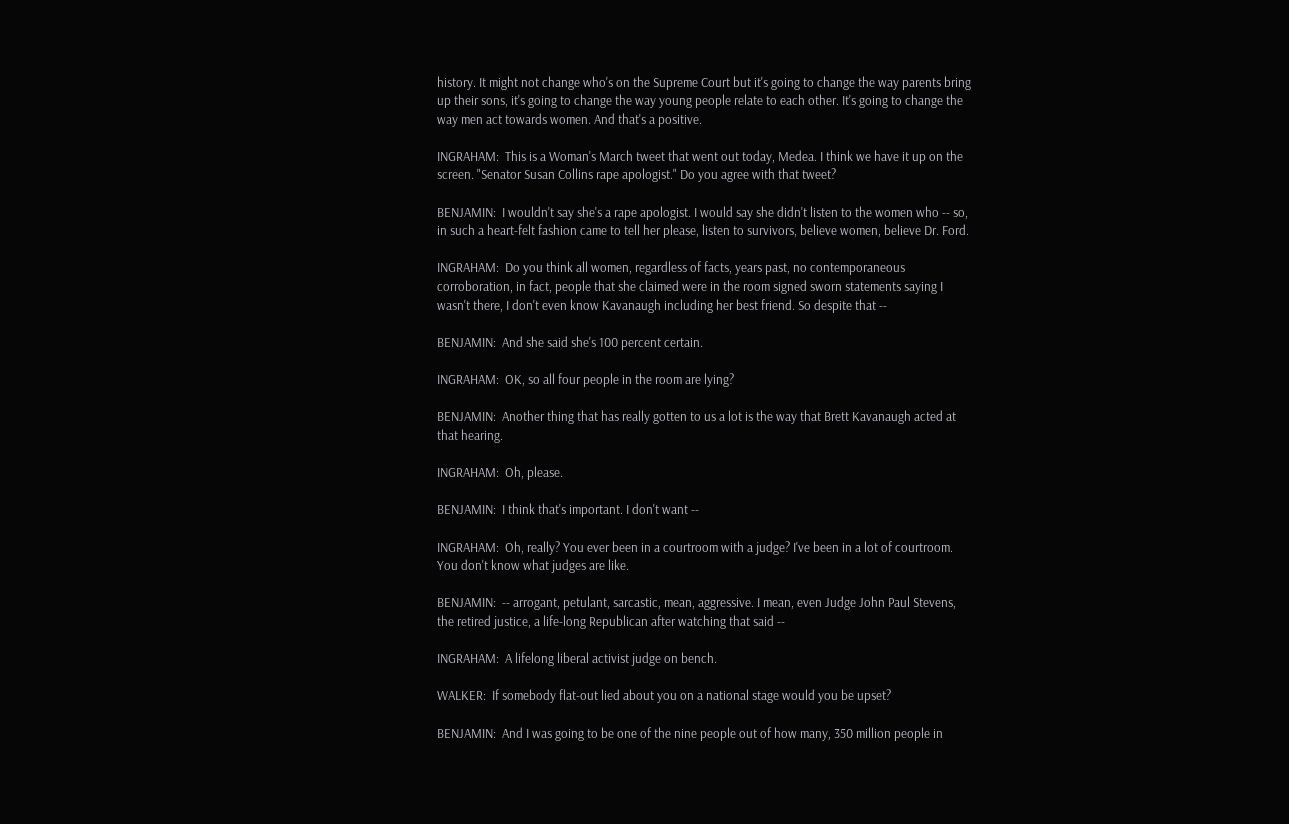history. It might not change who's on the Supreme Court but it's going to change the way parents bring up their sons, it's going to change the way young people relate to each other. It's going to change the way men act towards women. And that's a positive.

INGRAHAM:  This is a Woman's March tweet that went out today, Medea. I think we have it up on the screen. "Senator Susan Collins rape apologist." Do you agree with that tweet?

BENJAMIN:  I wouldn't say she's a rape apologist. I would say she didn't listen to the women who -- so, in such a heart-felt fashion came to tell her please, listen to survivors, believe women, believe Dr. Ford.

INGRAHAM:  Do you think all women, regardless of facts, years past, no contemporaneous corroboration, in fact, people that she claimed were in the room signed sworn statements saying I wasn't there, I don't even know Kavanaugh including her best friend. So despite that --

BENJAMIN:  And she said she's 100 percent certain.

INGRAHAM:  OK, so all four people in the room are lying?

BENJAMIN:  Another thing that has really gotten to us a lot is the way that Brett Kavanaugh acted at that hearing.

INGRAHAM:  Oh, please.

BENJAMIN:  I think that's important. I don't want --

INGRAHAM:  Oh, really? You ever been in a courtroom with a judge? I've been in a lot of courtroom. You don't know what judges are like.

BENJAMIN:  -- arrogant, petulant, sarcastic, mean, aggressive. I mean, even Judge John Paul Stevens, the retired justice, a life-long Republican after watching that said --

INGRAHAM:  A lifelong liberal activist judge on bench.

WALKER:  If somebody flat-out lied about you on a national stage would you be upset?

BENJAMIN:  And I was going to be one of the nine people out of how many, 350 million people in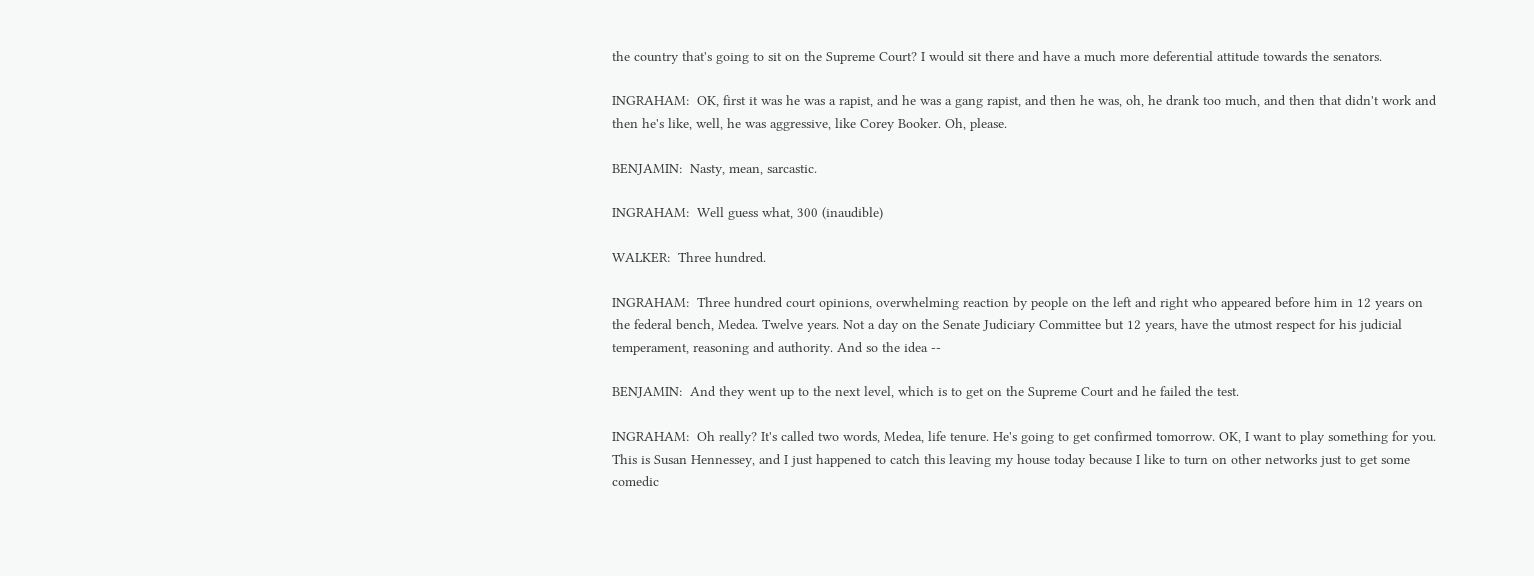the country that's going to sit on the Supreme Court? I would sit there and have a much more deferential attitude towards the senators.

INGRAHAM:  OK, first it was he was a rapist, and he was a gang rapist, and then he was, oh, he drank too much, and then that didn't work and then he's like, well, he was aggressive, like Corey Booker. Oh, please.

BENJAMIN:  Nasty, mean, sarcastic.

INGRAHAM:  Well guess what, 300 (inaudible)

WALKER:  Three hundred.

INGRAHAM:  Three hundred court opinions, overwhelming reaction by people on the left and right who appeared before him in 12 years on the federal bench, Medea. Twelve years. Not a day on the Senate Judiciary Committee but 12 years, have the utmost respect for his judicial temperament, reasoning and authority. And so the idea --

BENJAMIN:  And they went up to the next level, which is to get on the Supreme Court and he failed the test.

INGRAHAM:  Oh really? It's called two words, Medea, life tenure. He's going to get confirmed tomorrow. OK, I want to play something for you. This is Susan Hennessey, and I just happened to catch this leaving my house today because I like to turn on other networks just to get some comedic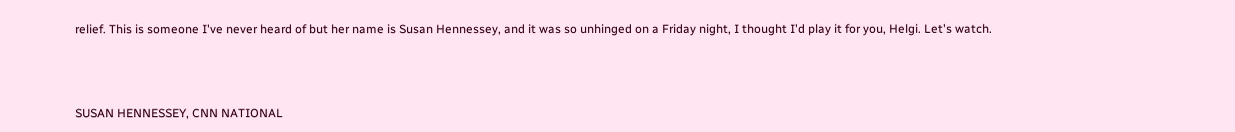relief. This is someone I've never heard of but her name is Susan Hennessey, and it was so unhinged on a Friday night, I thought I'd play it for you, Helgi. Let's watch.



SUSAN HENNESSEY, CNN NATIONAL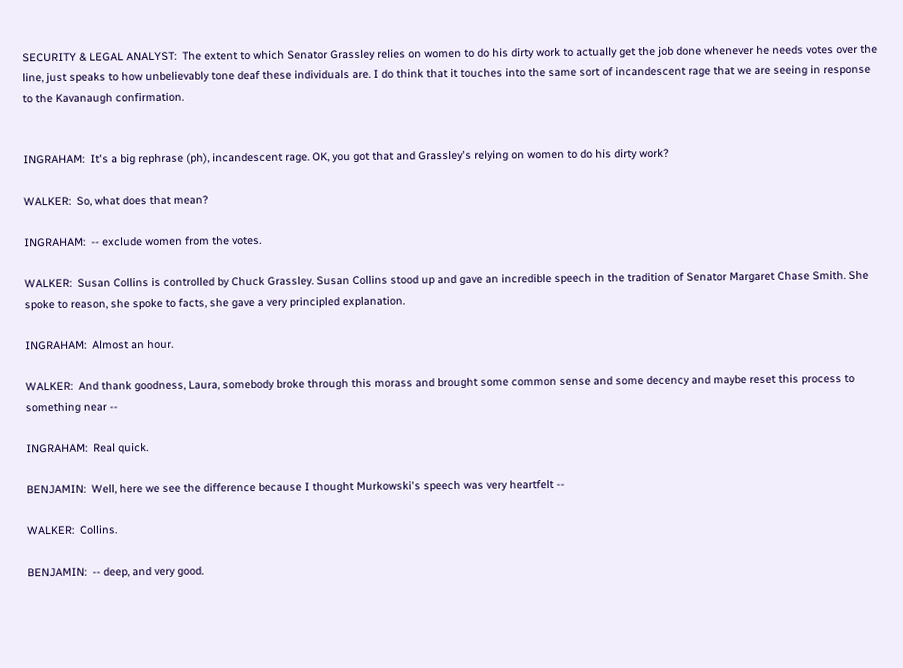SECURITY & LEGAL ANALYST:  The extent to which Senator Grassley relies on women to do his dirty work to actually get the job done whenever he needs votes over the line, just speaks to how unbelievably tone deaf these individuals are. I do think that it touches into the same sort of incandescent rage that we are seeing in response to the Kavanaugh confirmation.


INGRAHAM:  It's a big rephrase (ph), incandescent rage. OK, you got that and Grassley's relying on women to do his dirty work?

WALKER:  So, what does that mean?

INGRAHAM:  -- exclude women from the votes.

WALKER:  Susan Collins is controlled by Chuck Grassley. Susan Collins stood up and gave an incredible speech in the tradition of Senator Margaret Chase Smith. She spoke to reason, she spoke to facts, she gave a very principled explanation.

INGRAHAM:  Almost an hour.

WALKER:  And thank goodness, Laura, somebody broke through this morass and brought some common sense and some decency and maybe reset this process to something near --

INGRAHAM:  Real quick.

BENJAMIN:  Well, here we see the difference because I thought Murkowski's speech was very heartfelt --

WALKER:  Collins.

BENJAMIN:  -- deep, and very good.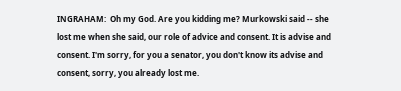INGRAHAM:  Oh my God. Are you kidding me? Murkowski said -- she lost me when she said, our role of advice and consent. It is advise and consent. I'm sorry, for you a senator, you don't know its advise and consent, sorry, you already lost me.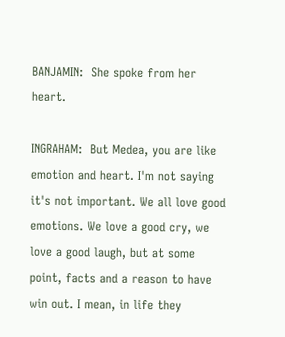BANJAMIN:  She spoke from her heart.

INGRAHAM:  But Medea, you are like emotion and heart. I'm not saying it's not important. We all love good emotions. We love a good cry, we love a good laugh, but at some point, facts and a reason to have win out. I mean, in life they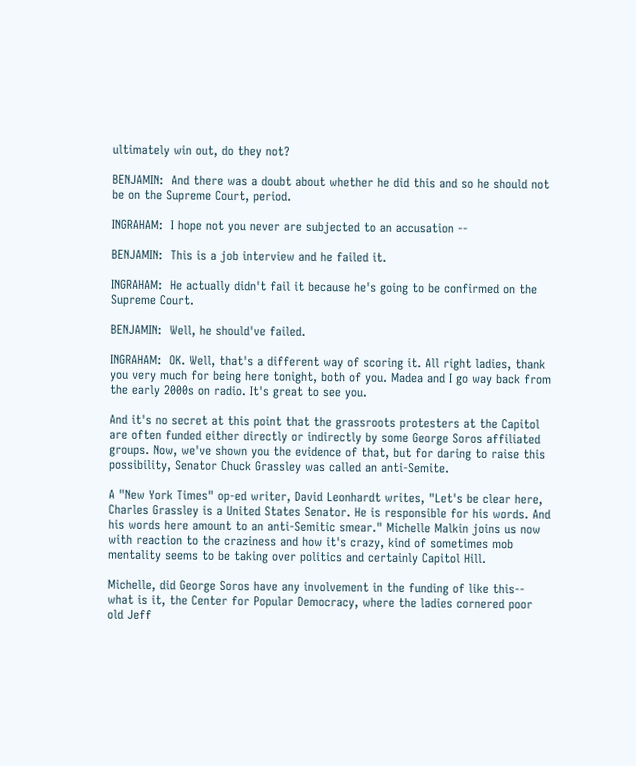ultimately win out, do they not?

BENJAMIN:  And there was a doubt about whether he did this and so he should not be on the Supreme Court, period.

INGRAHAM:  I hope not you never are subjected to an accusation --

BENJAMIN:  This is a job interview and he failed it.

INGRAHAM:  He actually didn't fail it because he's going to be confirmed on the Supreme Court.

BENJAMIN:  Well, he should've failed.

INGRAHAM:  OK. Well, that's a different way of scoring it. All right ladies, thank you very much for being here tonight, both of you. Madea and I go way back from the early 2000s on radio. It's great to see you.

And it's no secret at this point that the grassroots protesters at the Capitol are often funded either directly or indirectly by some George Soros affiliated groups. Now, we've shown you the evidence of that, but for daring to raise this possibility, Senator Chuck Grassley was called an anti-Semite.

A "New York Times" op-ed writer, David Leonhardt writes, "Let's be clear here, Charles Grassley is a United States Senator. He is responsible for his words. And his words here amount to an anti-Semitic smear." Michelle Malkin joins us now with reaction to the craziness and how it's crazy, kind of sometimes mob mentality seems to be taking over politics and certainly Capitol Hill.

Michelle, did George Soros have any involvement in the funding of like this-- what is it, the Center for Popular Democracy, where the ladies cornered poor old Jeff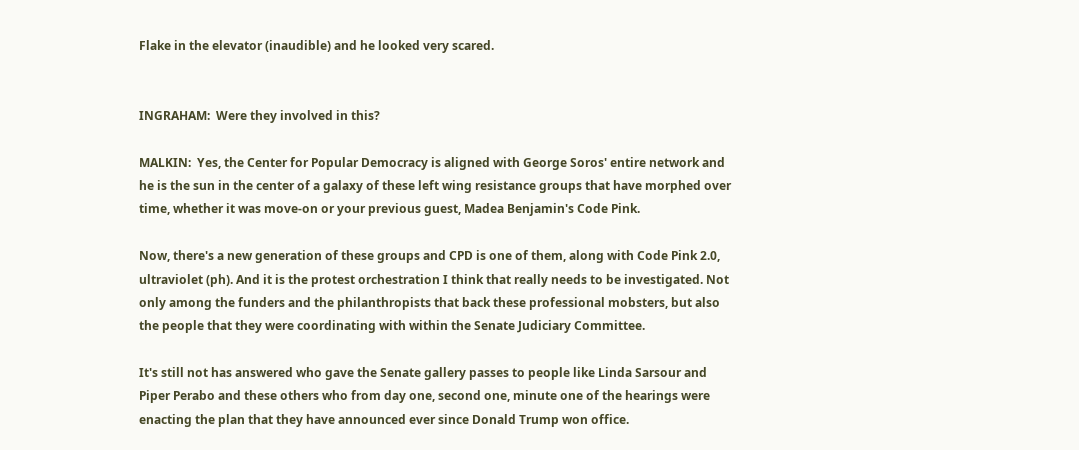Flake in the elevator (inaudible) and he looked very scared.


INGRAHAM:  Were they involved in this?

MALKIN:  Yes, the Center for Popular Democracy is aligned with George Soros' entire network and he is the sun in the center of a galaxy of these left wing resistance groups that have morphed over time, whether it was move-on or your previous guest, Madea Benjamin's Code Pink.

Now, there's a new generation of these groups and CPD is one of them, along with Code Pink 2.0, ultraviolet (ph). And it is the protest orchestration I think that really needs to be investigated. Not only among the funders and the philanthropists that back these professional mobsters, but also the people that they were coordinating with within the Senate Judiciary Committee.

It's still not has answered who gave the Senate gallery passes to people like Linda Sarsour and Piper Perabo and these others who from day one, second one, minute one of the hearings were enacting the plan that they have announced ever since Donald Trump won office.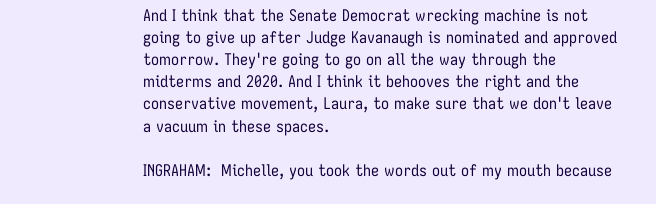And I think that the Senate Democrat wrecking machine is not going to give up after Judge Kavanaugh is nominated and approved tomorrow. They're going to go on all the way through the midterms and 2020. And I think it behooves the right and the conservative movement, Laura, to make sure that we don't leave a vacuum in these spaces.

INGRAHAM:  Michelle, you took the words out of my mouth because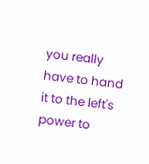you really have to hand it to the left's power to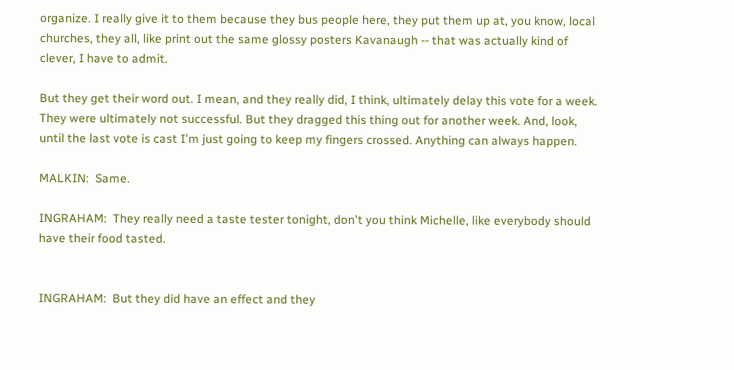organize. I really give it to them because they bus people here, they put them up at, you know, local churches, they all, like print out the same glossy posters Kavanaugh -- that was actually kind of clever, I have to admit.

But they get their word out. I mean, and they really did, I think, ultimately delay this vote for a week. They were ultimately not successful. But they dragged this thing out for another week. And, look, until the last vote is cast I'm just going to keep my fingers crossed. Anything can always happen.

MALKIN:  Same.

INGRAHAM:  They really need a taste tester tonight, don't you think Michelle, like everybody should have their food tasted.


INGRAHAM:  But they did have an effect and they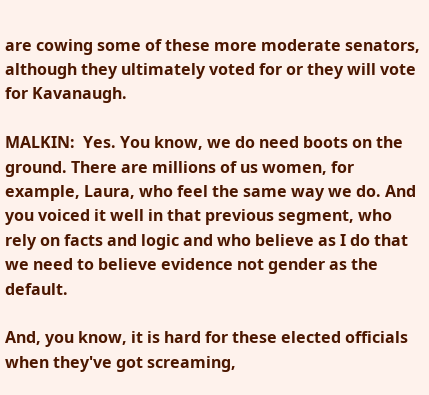are cowing some of these more moderate senators, although they ultimately voted for or they will vote for Kavanaugh.

MALKIN:  Yes. You know, we do need boots on the ground. There are millions of us women, for example, Laura, who feel the same way we do. And you voiced it well in that previous segment, who rely on facts and logic and who believe as I do that we need to believe evidence not gender as the default.

And, you know, it is hard for these elected officials when they've got screaming,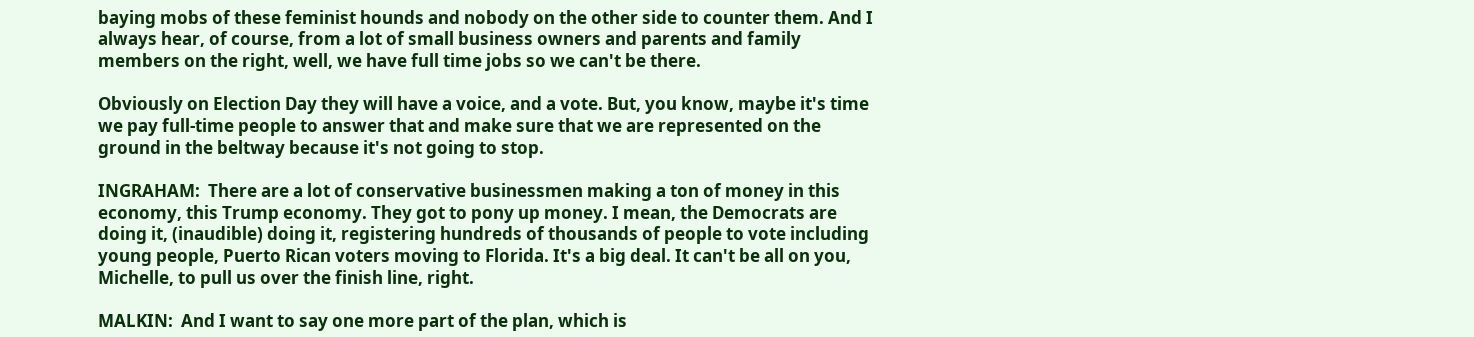baying mobs of these feminist hounds and nobody on the other side to counter them. And I always hear, of course, from a lot of small business owners and parents and family members on the right, well, we have full time jobs so we can't be there.

Obviously on Election Day they will have a voice, and a vote. But, you know, maybe it's time we pay full-time people to answer that and make sure that we are represented on the ground in the beltway because it's not going to stop.

INGRAHAM:  There are a lot of conservative businessmen making a ton of money in this economy, this Trump economy. They got to pony up money. I mean, the Democrats are doing it, (inaudible) doing it, registering hundreds of thousands of people to vote including young people, Puerto Rican voters moving to Florida. It's a big deal. It can't be all on you, Michelle, to pull us over the finish line, right.

MALKIN:  And I want to say one more part of the plan, which is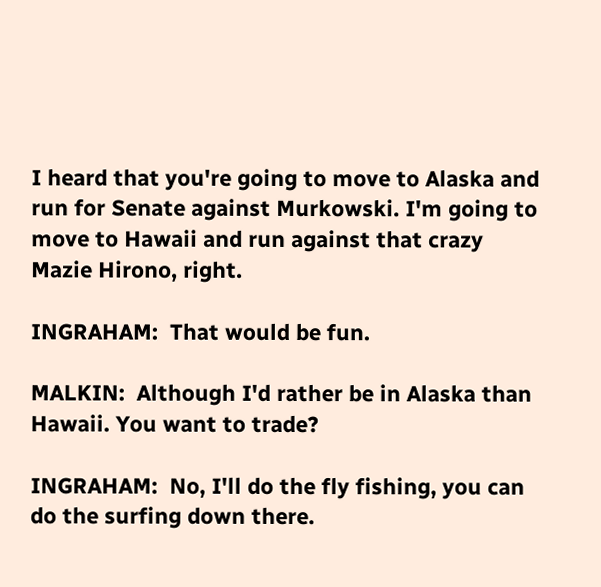I heard that you're going to move to Alaska and run for Senate against Murkowski. I'm going to move to Hawaii and run against that crazy Mazie Hirono, right.

INGRAHAM:  That would be fun.

MALKIN:  Although I'd rather be in Alaska than Hawaii. You want to trade?

INGRAHAM:  No, I'll do the fly fishing, you can do the surfing down there.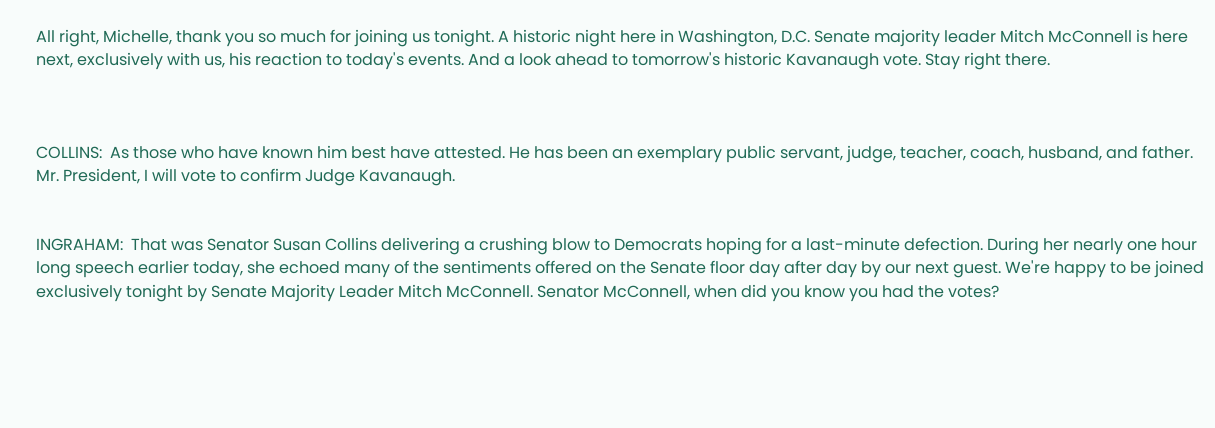All right, Michelle, thank you so much for joining us tonight. A historic night here in Washington, D.C. Senate majority leader Mitch McConnell is here next, exclusively with us, his reaction to today's events. And a look ahead to tomorrow's historic Kavanaugh vote. Stay right there.



COLLINS:  As those who have known him best have attested. He has been an exemplary public servant, judge, teacher, coach, husband, and father. Mr. President, I will vote to confirm Judge Kavanaugh.


INGRAHAM:  That was Senator Susan Collins delivering a crushing blow to Democrats hoping for a last-minute defection. During her nearly one hour long speech earlier today, she echoed many of the sentiments offered on the Senate floor day after day by our next guest. We're happy to be joined exclusively tonight by Senate Majority Leader Mitch McConnell. Senator McConnell, when did you know you had the votes?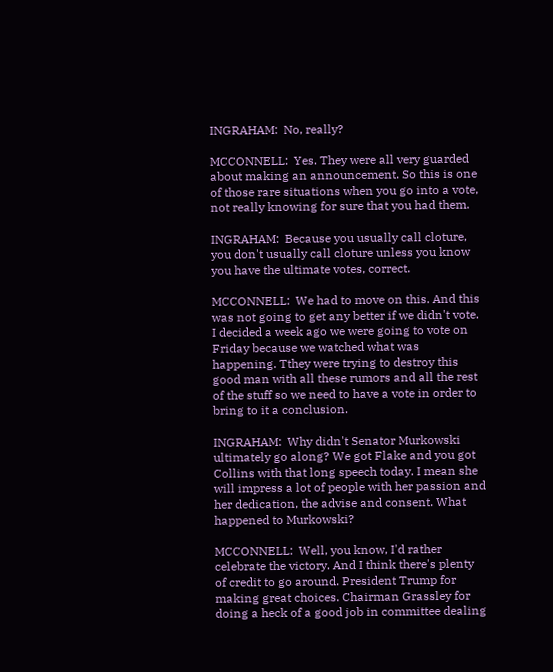INGRAHAM:  No, really?

MCCONNELL:  Yes. They were all very guarded about making an announcement. So this is one of those rare situations when you go into a vote, not really knowing for sure that you had them.

INGRAHAM:  Because you usually call cloture, you don't usually call cloture unless you know you have the ultimate votes, correct.

MCCONNELL:  We had to move on this. And this was not going to get any better if we didn't vote. I decided a week ago we were going to vote on Friday because we watched what was happening. Tthey were trying to destroy this good man with all these rumors and all the rest of the stuff so we need to have a vote in order to bring to it a conclusion.

INGRAHAM:  Why didn't Senator Murkowski ultimately go along? We got Flake and you got Collins with that long speech today. I mean she will impress a lot of people with her passion and her dedication, the advise and consent. What happened to Murkowski?

MCCONNELL:  Well, you know, I'd rather celebrate the victory. And I think there's plenty of credit to go around. President Trump for making great choices. Chairman Grassley for doing a heck of a good job in committee dealing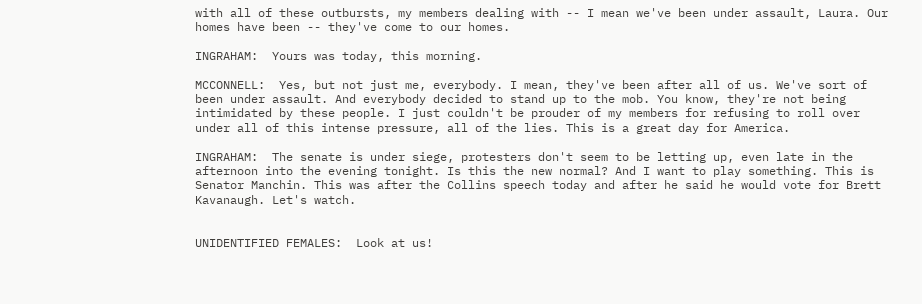with all of these outbursts, my members dealing with -- I mean we've been under assault, Laura. Our homes have been -- they've come to our homes.

INGRAHAM:  Yours was today, this morning.

MCCONNELL:  Yes, but not just me, everybody. I mean, they've been after all of us. We've sort of been under assault. And everybody decided to stand up to the mob. You know, they're not being intimidated by these people. I just couldn't be prouder of my members for refusing to roll over under all of this intense pressure, all of the lies. This is a great day for America.

INGRAHAM:  The senate is under siege, protesters don't seem to be letting up, even late in the afternoon into the evening tonight. Is this the new normal? And I want to play something. This is Senator Manchin. This was after the Collins speech today and after he said he would vote for Brett Kavanaugh. Let's watch.


UNIDENTIFIED FEMALES:  Look at us!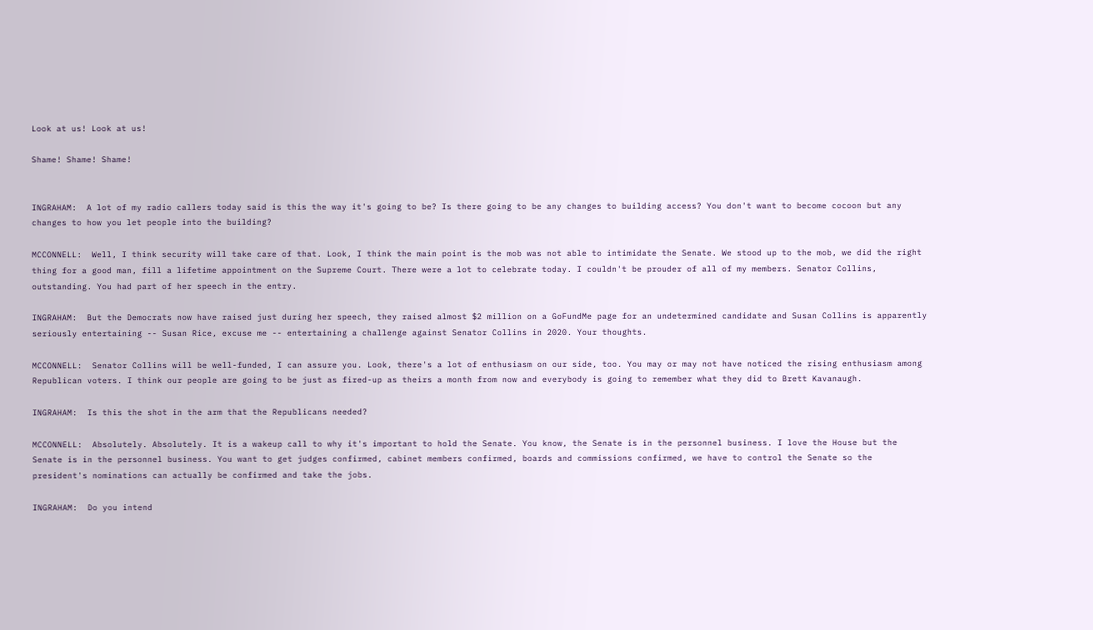Look at us! Look at us!

Shame! Shame! Shame!


INGRAHAM:  A lot of my radio callers today said is this the way it's going to be? Is there going to be any changes to building access? You don't want to become cocoon but any changes to how you let people into the building?

MCCONNELL:  Well, I think security will take care of that. Look, I think the main point is the mob was not able to intimidate the Senate. We stood up to the mob, we did the right thing for a good man, fill a lifetime appointment on the Supreme Court. There were a lot to celebrate today. I couldn't be prouder of all of my members. Senator Collins, outstanding. You had part of her speech in the entry.

INGRAHAM:  But the Democrats now have raised just during her speech, they raised almost $2 million on a GoFundMe page for an undetermined candidate and Susan Collins is apparently seriously entertaining -- Susan Rice, excuse me -- entertaining a challenge against Senator Collins in 2020. Your thoughts.

MCCONNELL:  Senator Collins will be well-funded, I can assure you. Look, there's a lot of enthusiasm on our side, too. You may or may not have noticed the rising enthusiasm among Republican voters. I think our people are going to be just as fired-up as theirs a month from now and everybody is going to remember what they did to Brett Kavanaugh.

INGRAHAM:  Is this the shot in the arm that the Republicans needed?

MCCONNELL:  Absolutely. Absolutely. It is a wakeup call to why it's important to hold the Senate. You know, the Senate is in the personnel business. I love the House but the Senate is in the personnel business. You want to get judges confirmed, cabinet members confirmed, boards and commissions confirmed, we have to control the Senate so the president's nominations can actually be confirmed and take the jobs.

INGRAHAM:  Do you intend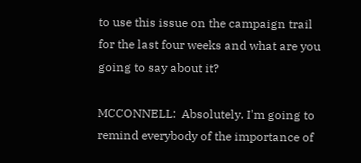to use this issue on the campaign trail for the last four weeks and what are you going to say about it?

MCCONNELL:  Absolutely. I'm going to remind everybody of the importance of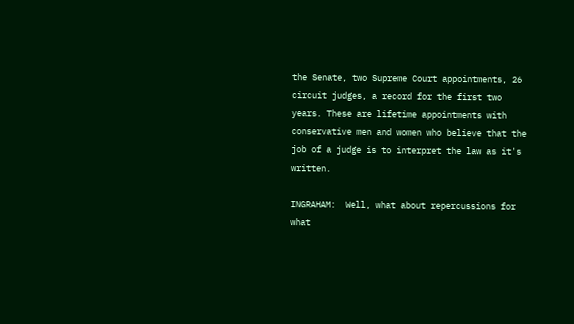the Senate, two Supreme Court appointments, 26 circuit judges, a record for the first two years. These are lifetime appointments with conservative men and women who believe that the job of a judge is to interpret the law as it's written.

INGRAHAM:  Well, what about repercussions for what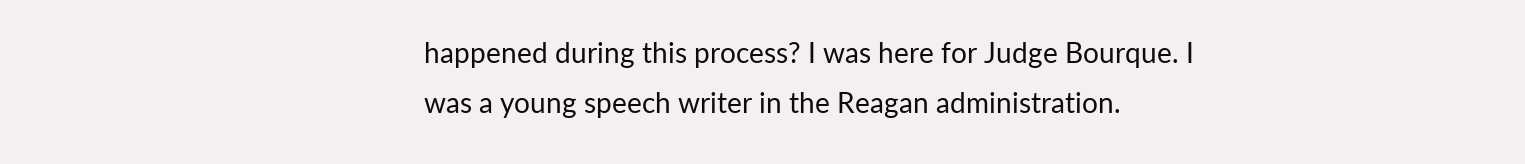happened during this process? I was here for Judge Bourque. I was a young speech writer in the Reagan administration.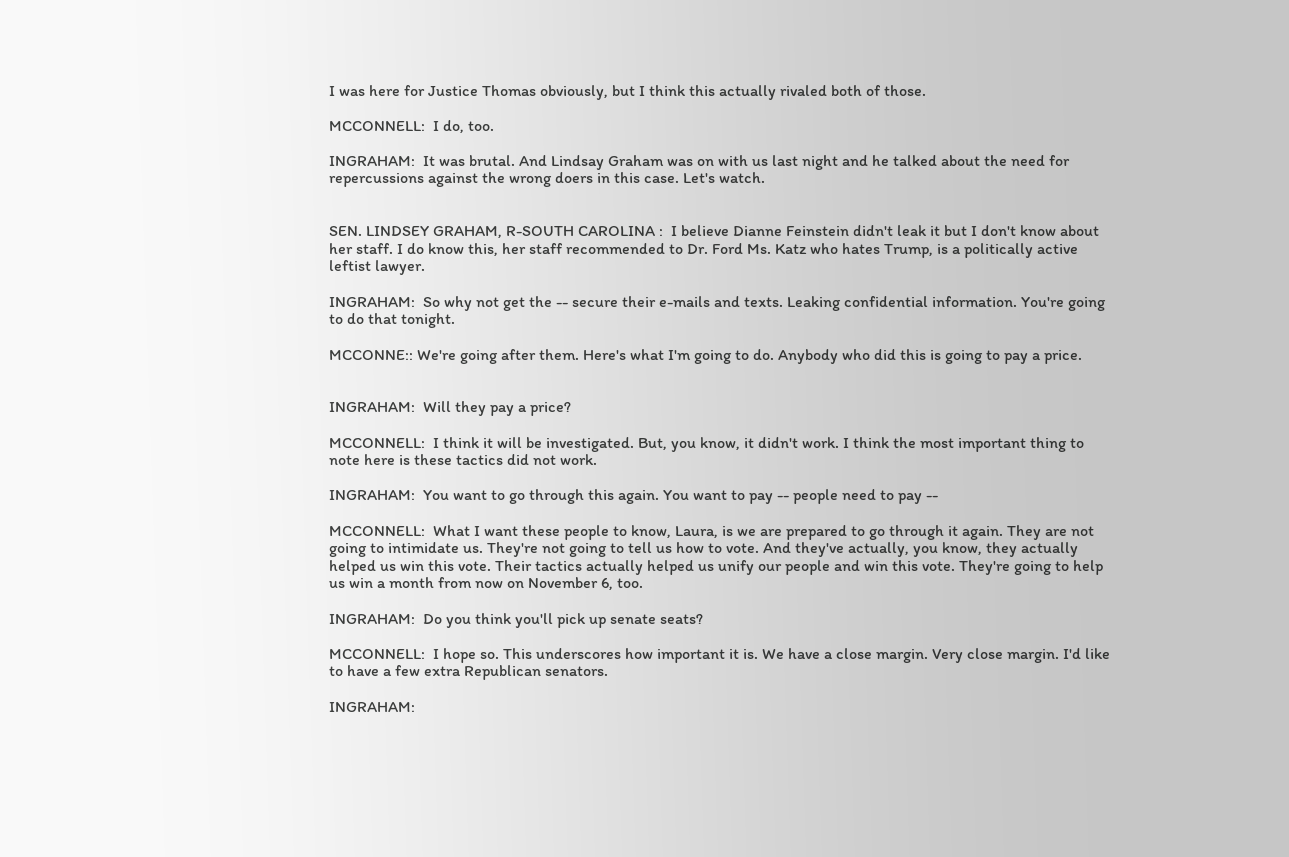I was here for Justice Thomas obviously, but I think this actually rivaled both of those.

MCCONNELL:  I do, too.

INGRAHAM:  It was brutal. And Lindsay Graham was on with us last night and he talked about the need for repercussions against the wrong doers in this case. Let's watch.


SEN. LINDSEY GRAHAM, R-SOUTH CAROLINA :  I believe Dianne Feinstein didn't leak it but I don't know about her staff. I do know this, her staff recommended to Dr. Ford Ms. Katz who hates Trump, is a politically active leftist lawyer.

INGRAHAM:  So why not get the -- secure their e-mails and texts. Leaking confidential information. You're going to do that tonight.

MCCONNE:: We're going after them. Here's what I'm going to do. Anybody who did this is going to pay a price.


INGRAHAM:  Will they pay a price?

MCCONNELL:  I think it will be investigated. But, you know, it didn't work. I think the most important thing to note here is these tactics did not work.

INGRAHAM:  You want to go through this again. You want to pay -- people need to pay --

MCCONNELL:  What I want these people to know, Laura, is we are prepared to go through it again. They are not going to intimidate us. They're not going to tell us how to vote. And they've actually, you know, they actually helped us win this vote. Their tactics actually helped us unify our people and win this vote. They're going to help us win a month from now on November 6, too.

INGRAHAM:  Do you think you'll pick up senate seats?

MCCONNELL:  I hope so. This underscores how important it is. We have a close margin. Very close margin. I'd like to have a few extra Republican senators.

INGRAHAM: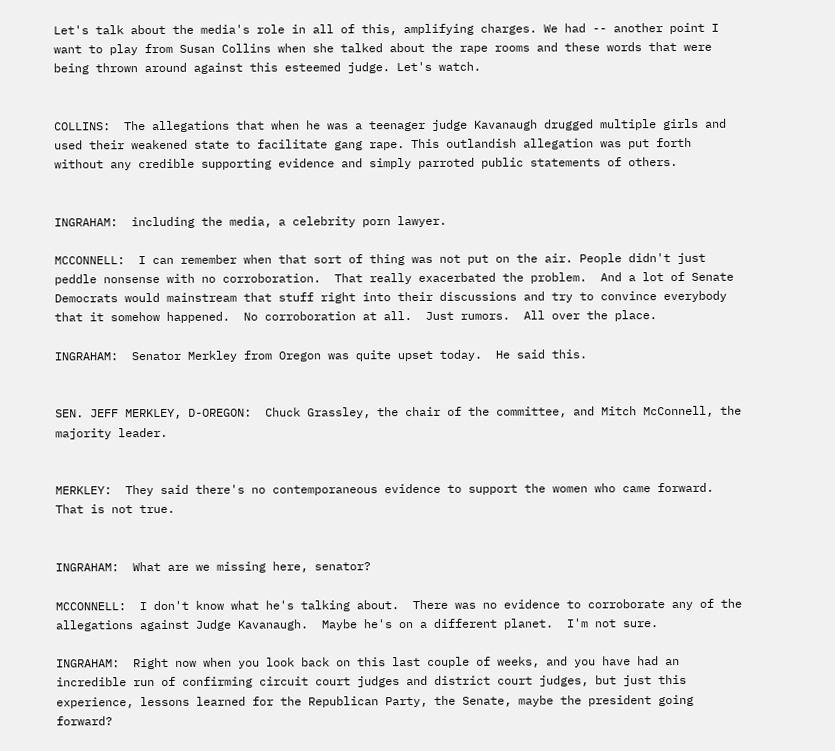Let's talk about the media's role in all of this, amplifying charges. We had -- another point I want to play from Susan Collins when she talked about the rape rooms and these words that were being thrown around against this esteemed judge. Let's watch.


COLLINS:  The allegations that when he was a teenager judge Kavanaugh drugged multiple girls and used their weakened state to facilitate gang rape. This outlandish allegation was put forth without any credible supporting evidence and simply parroted public statements of others.


INGRAHAM:  including the media, a celebrity porn lawyer.

MCCONNELL:  I can remember when that sort of thing was not put on the air. People didn't just peddle nonsense with no corroboration.  That really exacerbated the problem.  And a lot of Senate Democrats would mainstream that stuff right into their discussions and try to convince everybody that it somehow happened.  No corroboration at all.  Just rumors.  All over the place.

INGRAHAM:  Senator Merkley from Oregon was quite upset today.  He said this.


SEN. JEFF MERKLEY, D-OREGON:  Chuck Grassley, the chair of the committee, and Mitch McConnell, the majority leader.


MERKLEY:  They said there's no contemporaneous evidence to support the women who came forward.  That is not true.


INGRAHAM:  What are we missing here, senator?

MCCONNELL:  I don't know what he's talking about.  There was no evidence to corroborate any of the allegations against Judge Kavanaugh.  Maybe he's on a different planet.  I'm not sure.

INGRAHAM:  Right now when you look back on this last couple of weeks, and you have had an incredible run of confirming circuit court judges and district court judges, but just this experience, lessons learned for the Republican Party, the Senate, maybe the president going forward?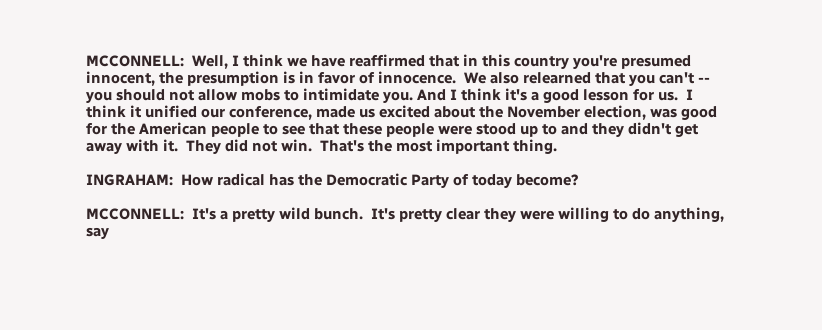MCCONNELL:  Well, I think we have reaffirmed that in this country you're presumed innocent, the presumption is in favor of innocence.  We also relearned that you can't -- you should not allow mobs to intimidate you. And I think it's a good lesson for us.  I think it unified our conference, made us excited about the November election, was good for the American people to see that these people were stood up to and they didn't get away with it.  They did not win.  That's the most important thing.

INGRAHAM:  How radical has the Democratic Party of today become?

MCCONNELL:  It's a pretty wild bunch.  It's pretty clear they were willing to do anything, say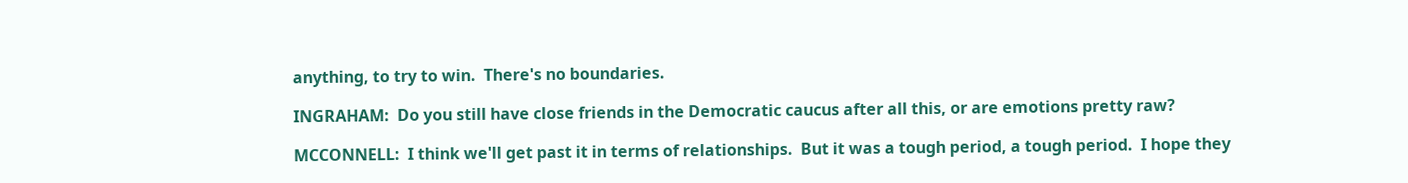anything, to try to win.  There's no boundaries.

INGRAHAM:  Do you still have close friends in the Democratic caucus after all this, or are emotions pretty raw?

MCCONNELL:  I think we'll get past it in terms of relationships.  But it was a tough period, a tough period.  I hope they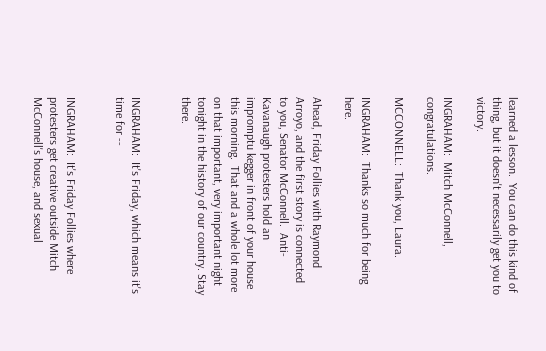learned a lesson.  You can do this kind of thing, but it doesn't necessarily get you to victory.

INGRAHAM:  Mitch McConnell, congratulations.

MCCONNELL:  Thank you, Laura.

INGRAHAM:  Thanks so much for being here.

Ahead, Friday Follies with Raymond Arroyo, and the first story is connected to you, Senator McConnell.  Anti-Kavanaugh protesters hold an impromptu kegger in front of your house this morning.  That and a whole lot more on that important, very important night tonight in the history of our country. Stay there.


INGRAHAM:  It's Friday, which means it's time for --


INGRAHAM:  It's Friday Follies where protesters get creative outside Mitch McConnell's house, and sexual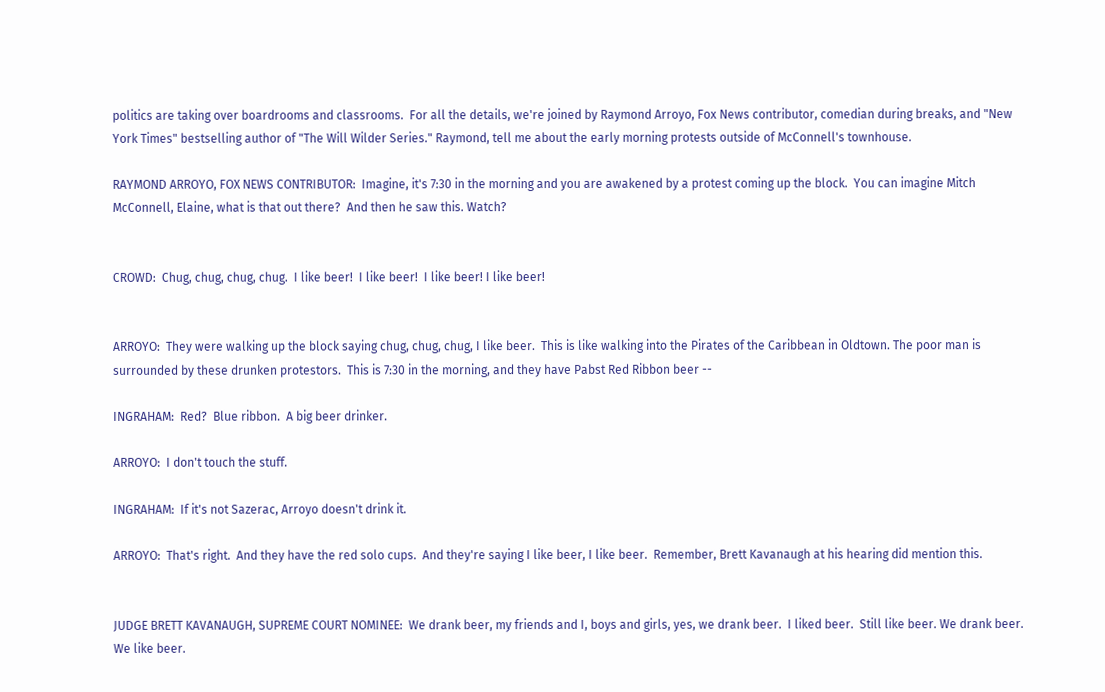politics are taking over boardrooms and classrooms.  For all the details, we're joined by Raymond Arroyo, Fox News contributor, comedian during breaks, and "New York Times" bestselling author of "The Will Wilder Series." Raymond, tell me about the early morning protests outside of McConnell's townhouse.

RAYMOND ARROYO, FOX NEWS CONTRIBUTOR:  Imagine, it's 7:30 in the morning and you are awakened by a protest coming up the block.  You can imagine Mitch McConnell, Elaine, what is that out there?  And then he saw this. Watch?


CROWD:  Chug, chug, chug, chug.  I like beer!  I like beer!  I like beer! I like beer!


ARROYO:  They were walking up the block saying chug, chug, chug, I like beer.  This is like walking into the Pirates of the Caribbean in Oldtown. The poor man is surrounded by these drunken protestors.  This is 7:30 in the morning, and they have Pabst Red Ribbon beer --

INGRAHAM:  Red?  Blue ribbon.  A big beer drinker.

ARROYO:  I don't touch the stuff.

INGRAHAM:  If it's not Sazerac, Arroyo doesn't drink it.

ARROYO:  That's right.  And they have the red solo cups.  And they're saying I like beer, I like beer.  Remember, Brett Kavanaugh at his hearing did mention this.


JUDGE BRETT KAVANAUGH, SUPREME COURT NOMINEE:  We drank beer, my friends and I, boys and girls, yes, we drank beer.  I liked beer.  Still like beer. We drank beer.  We like beer.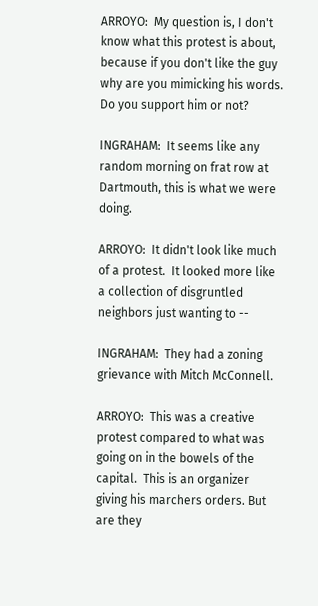ARROYO:  My question is, I don't know what this protest is about, because if you don't like the guy why are you mimicking his words.  Do you support him or not?

INGRAHAM:  It seems like any random morning on frat row at Dartmouth, this is what we were doing.

ARROYO:  It didn't look like much of a protest.  It looked more like a collection of disgruntled neighbors just wanting to --

INGRAHAM:  They had a zoning grievance with Mitch McConnell.

ARROYO:  This was a creative protest compared to what was going on in the bowels of the capital.  This is an organizer giving his marchers orders. But are they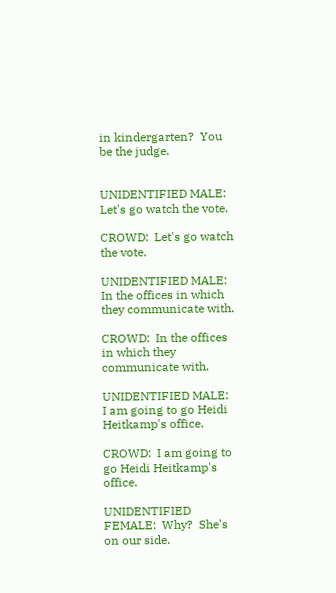in kindergarten?  You be the judge.


UNIDENTIFIED MALE:  Let's go watch the vote.

CROWD:  Let's go watch the vote.

UNIDENTIFIED MALE:  In the offices in which they communicate with.

CROWD:  In the offices in which they communicate with.

UNIDENTIFIED MALE:  I am going to go Heidi Heitkamp's office.

CROWD:  I am going to go Heidi Heitkamp's office.

UNIDENTIFIED FEMALE:  Why?  She's on our side.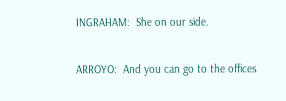INGRAHAM:  She on our side.

ARROYO:  And you can go to the offices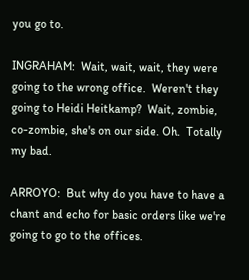you go to.

INGRAHAM:  Wait, wait, wait, they were going to the wrong office.  Weren't they going to Heidi Heitkamp?  Wait, zombie, co-zombie, she's on our side. Oh.  Totally my bad.

ARROYO:  But why do you have to have a chant and echo for basic orders like we're going to go to the offices.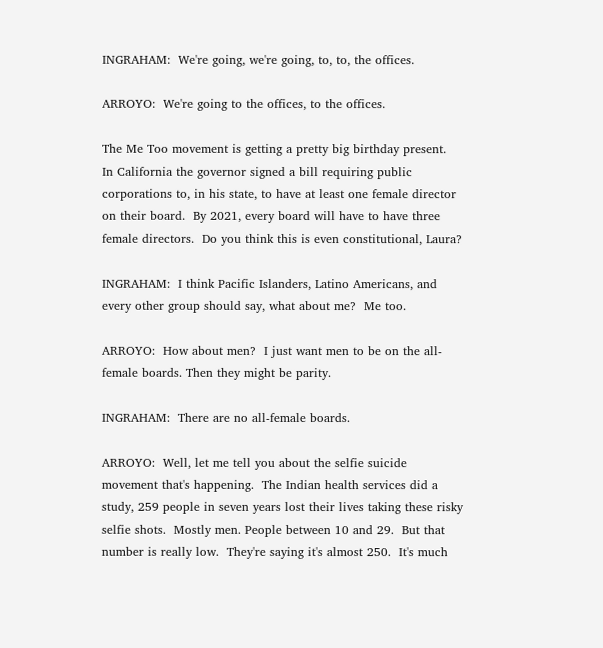INGRAHAM:  We're going, we're going, to, to, the offices.

ARROYO:  We're going to the offices, to the offices.

The Me Too movement is getting a pretty big birthday present.  In California the governor signed a bill requiring public corporations to, in his state, to have at least one female director on their board.  By 2021, every board will have to have three female directors.  Do you think this is even constitutional, Laura?

INGRAHAM:  I think Pacific Islanders, Latino Americans, and every other group should say, what about me?  Me too.

ARROYO:  How about men?  I just want men to be on the all-female boards. Then they might be parity.

INGRAHAM:  There are no all-female boards.

ARROYO:  Well, let me tell you about the selfie suicide movement that's happening.  The Indian health services did a study, 259 people in seven years lost their lives taking these risky selfie shots.  Mostly men. People between 10 and 29.  But that number is really low.  They're saying it's almost 250.  It's much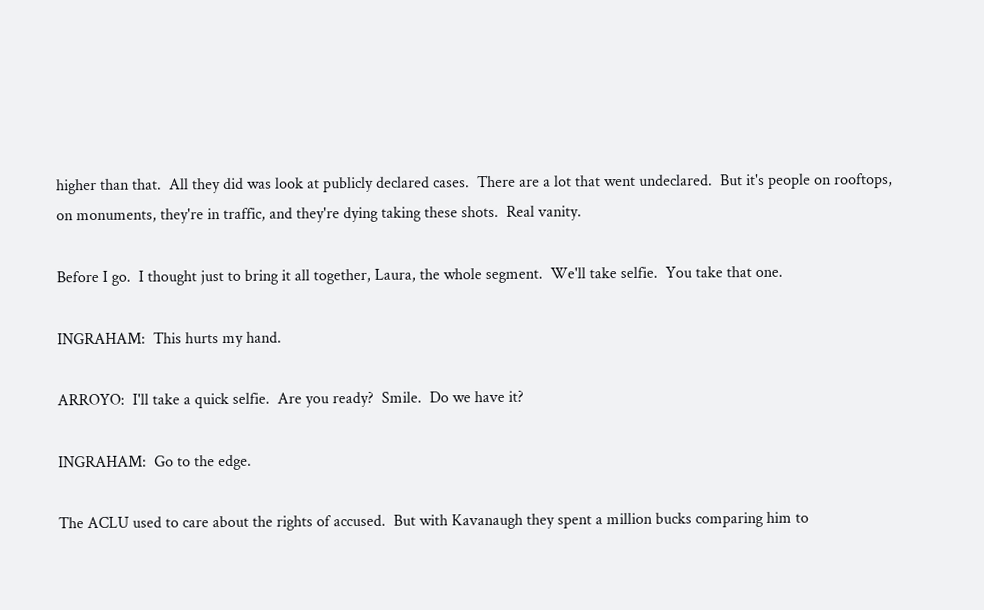higher than that.  All they did was look at publicly declared cases.  There are a lot that went undeclared.  But it's people on rooftops, on monuments, they're in traffic, and they're dying taking these shots.  Real vanity.

Before I go.  I thought just to bring it all together, Laura, the whole segment.  We'll take selfie.  You take that one.

INGRAHAM:  This hurts my hand.

ARROYO:  I'll take a quick selfie.  Are you ready?  Smile.  Do we have it?

INGRAHAM:  Go to the edge.

The ACLU used to care about the rights of accused.  But with Kavanaugh they spent a million bucks comparing him to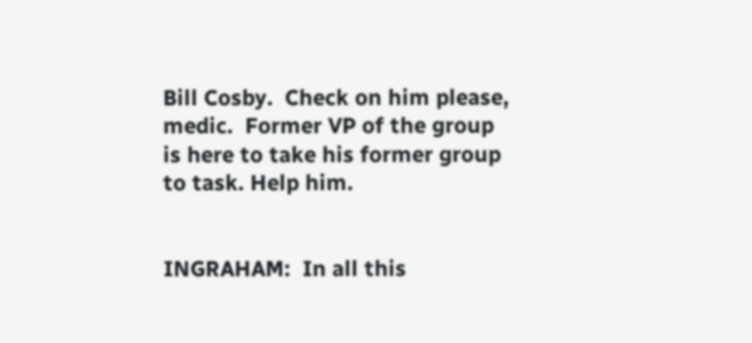Bill Cosby.  Check on him please, medic.  Former VP of the group is here to take his former group to task. Help him.


INGRAHAM:  In all this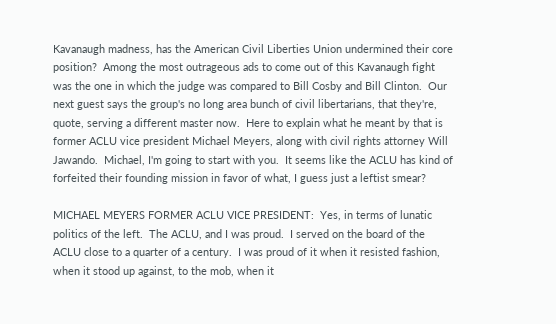Kavanaugh madness, has the American Civil Liberties Union undermined their core position?  Among the most outrageous ads to come out of this Kavanaugh fight was the one in which the judge was compared to Bill Cosby and Bill Clinton.  Our next guest says the group's no long area bunch of civil libertarians, that they're, quote, serving a different master now.  Here to explain what he meant by that is former ACLU vice president Michael Meyers, along with civil rights attorney Will Jawando.  Michael, I'm going to start with you.  It seems like the ACLU has kind of forfeited their founding mission in favor of what, I guess just a leftist smear?

MICHAEL MEYERS FORMER ACLU VICE PRESIDENT:  Yes, in terms of lunatic politics of the left.  The ACLU, and I was proud.  I served on the board of the ACLU close to a quarter of a century.  I was proud of it when it resisted fashion, when it stood up against, to the mob, when it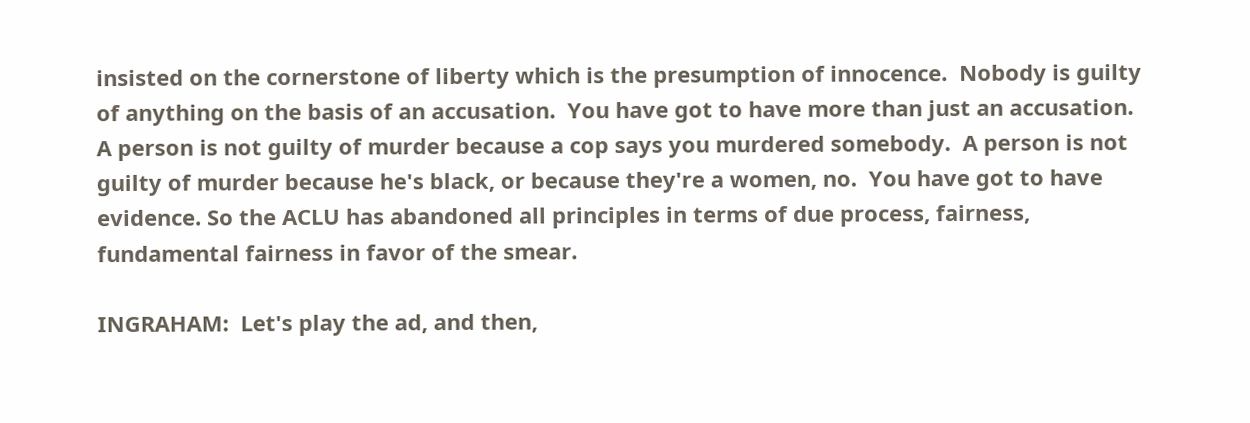insisted on the cornerstone of liberty which is the presumption of innocence.  Nobody is guilty of anything on the basis of an accusation.  You have got to have more than just an accusation.  A person is not guilty of murder because a cop says you murdered somebody.  A person is not guilty of murder because he's black, or because they're a women, no.  You have got to have evidence. So the ACLU has abandoned all principles in terms of due process, fairness, fundamental fairness in favor of the smear.

INGRAHAM:  Let's play the ad, and then,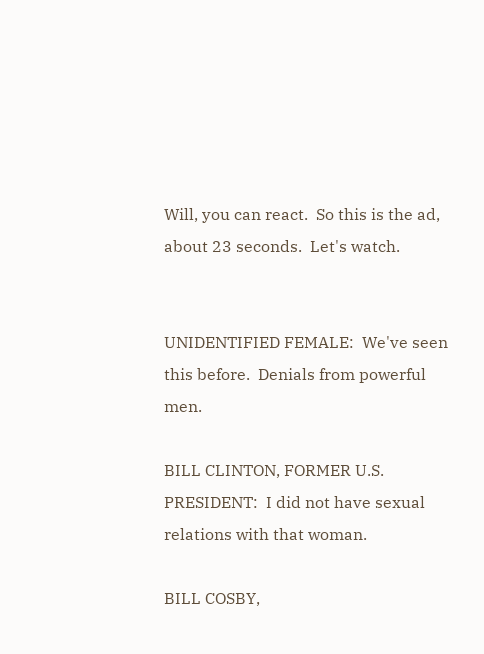Will, you can react.  So this is the ad, about 23 seconds.  Let's watch.


UNIDENTIFIED FEMALE:  We've seen this before.  Denials from powerful men.

BILL CLINTON, FORMER U.S. PRESIDENT:  I did not have sexual relations with that woman.

BILL COSBY,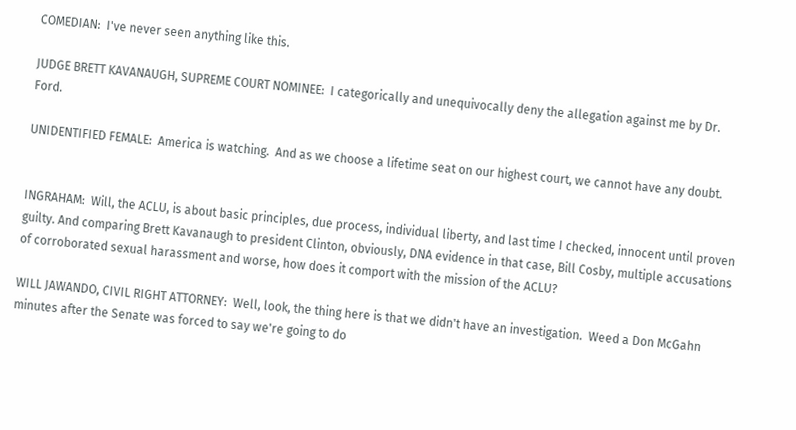COMEDIAN:  I've never seen anything like this.

JUDGE BRETT KAVANAUGH, SUPREME COURT NOMINEE:  I categorically and unequivocally deny the allegation against me by Dr. Ford.

UNIDENTIFIED FEMALE:  America is watching.  And as we choose a lifetime seat on our highest court, we cannot have any doubt.


INGRAHAM:  Will, the ACLU, is about basic principles, due process, individual liberty, and last time I checked, innocent until proven guilty. And comparing Brett Kavanaugh to president Clinton, obviously, DNA evidence in that case, Bill Cosby, multiple accusations of corroborated sexual harassment and worse, how does it comport with the mission of the ACLU?

WILL JAWANDO, CIVIL RIGHT ATTORNEY:  Well, look, the thing here is that we didn't have an investigation.  Weed a Don McGahn minutes after the Senate was forced to say we're going to do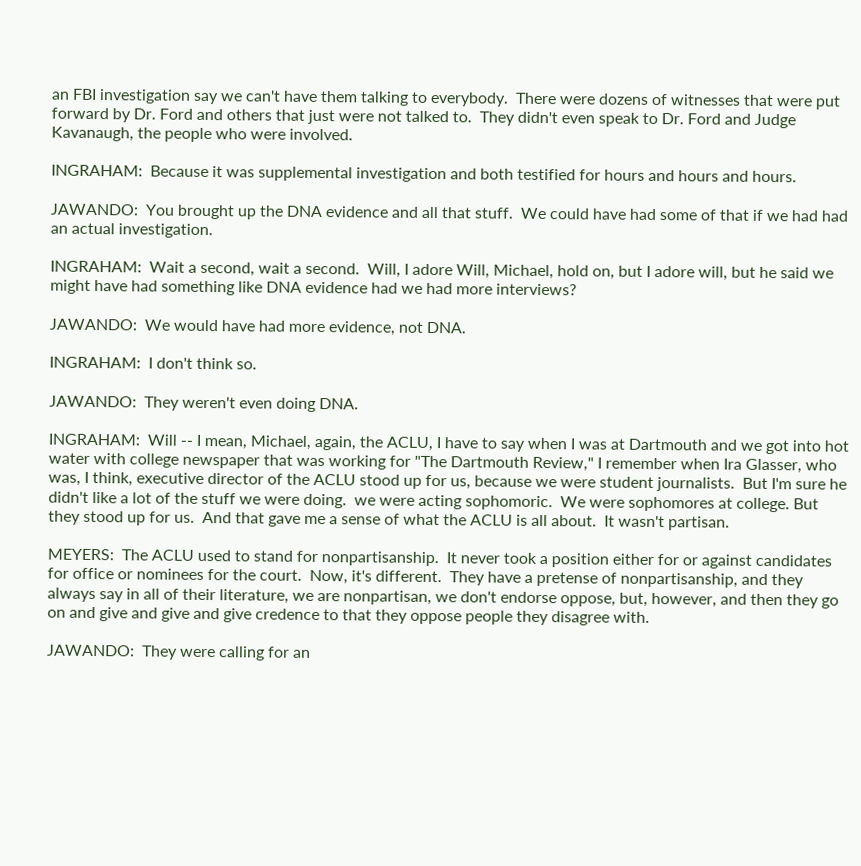an FBI investigation say we can't have them talking to everybody.  There were dozens of witnesses that were put forward by Dr. Ford and others that just were not talked to.  They didn't even speak to Dr. Ford and Judge Kavanaugh, the people who were involved.

INGRAHAM:  Because it was supplemental investigation and both testified for hours and hours and hours.

JAWANDO:  You brought up the DNA evidence and all that stuff.  We could have had some of that if we had had an actual investigation.

INGRAHAM:  Wait a second, wait a second.  Will, I adore Will, Michael, hold on, but I adore will, but he said we might have had something like DNA evidence had we had more interviews?

JAWANDO:  We would have had more evidence, not DNA.

INGRAHAM:  I don't think so.

JAWANDO:  They weren't even doing DNA.

INGRAHAM:  Will -- I mean, Michael, again, the ACLU, I have to say when I was at Dartmouth and we got into hot water with college newspaper that was working for "The Dartmouth Review," I remember when Ira Glasser, who was, I think, executive director of the ACLU stood up for us, because we were student journalists.  But I'm sure he didn't like a lot of the stuff we were doing.  we were acting sophomoric.  We were sophomores at college. But they stood up for us.  And that gave me a sense of what the ACLU is all about.  It wasn't partisan.

MEYERS:  The ACLU used to stand for nonpartisanship.  It never took a position either for or against candidates for office or nominees for the court.  Now, it's different.  They have a pretense of nonpartisanship, and they always say in all of their literature, we are nonpartisan, we don't endorse oppose, but, however, and then they go on and give and give and give credence to that they oppose people they disagree with.

JAWANDO:  They were calling for an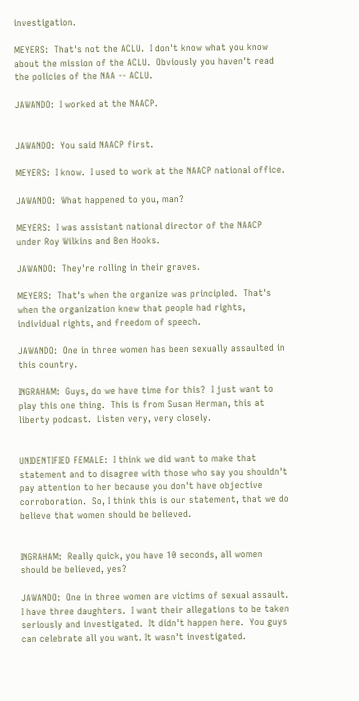investigation.

MEYERS:  That's not the ACLU.  I don't know what you know about the mission of the ACLU.  Obviously you haven't read the policies of the NAA -- ACLU.

JAWANDO:  I worked at the NAACP.


JAWANDO:  You said NAACP first.

MEYERS:  I know.  I used to work at the NAACP national office.

JAWANDO:  What happened to you, man?

MEYERS:  I was assistant national director of the NAACP under Roy Wilkins and Ben Hooks.

JAWANDO:  They're rolling in their graves.

MEYERS:  That's when the organize was principled.  That's when the organization knew that people had rights, individual rights, and freedom of speech.

JAWANDO:  One in three women has been sexually assaulted in this country.

INGRAHAM:  Guys, do we have time for this?  I just want to play this one thing.  This is from Susan Herman, this at liberty podcast.  Listen very, very closely.


UNIDENTIFIED FEMALE:  I think we did want to make that statement and to disagree with those who say you shouldn't pay attention to her because you don't have objective corroboration.  So, I think this is our statement, that we do believe that women should be believed.


INGRAHAM:  Really quick, you have 10 seconds, all women should be believed, yes?

JAWANDO:  One in three women are victims of sexual assault.  I have three daughters.  I want their allegations to be taken seriously and investigated.  It didn't happen here.  You guys can celebrate all you want. It wasn't investigated.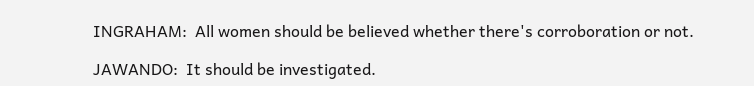INGRAHAM:  All women should be believed whether there's corroboration or not.

JAWANDO:  It should be investigated.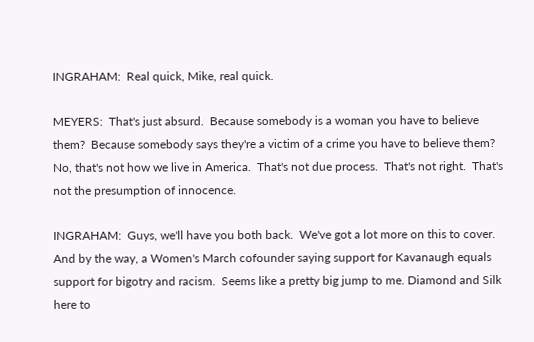INGRAHAM:  Real quick, Mike, real quick.

MEYERS:  That's just absurd.  Because somebody is a woman you have to believe them?  Because somebody says they're a victim of a crime you have to believe them?  No, that's not how we live in America.  That's not due process.  That's not right.  That's not the presumption of innocence.

INGRAHAM:  Guys, we'll have you both back.  We've got a lot more on this to cover. And by the way, a Women's March cofounder saying support for Kavanaugh equals support for bigotry and racism.  Seems like a pretty big jump to me. Diamond and Silk here to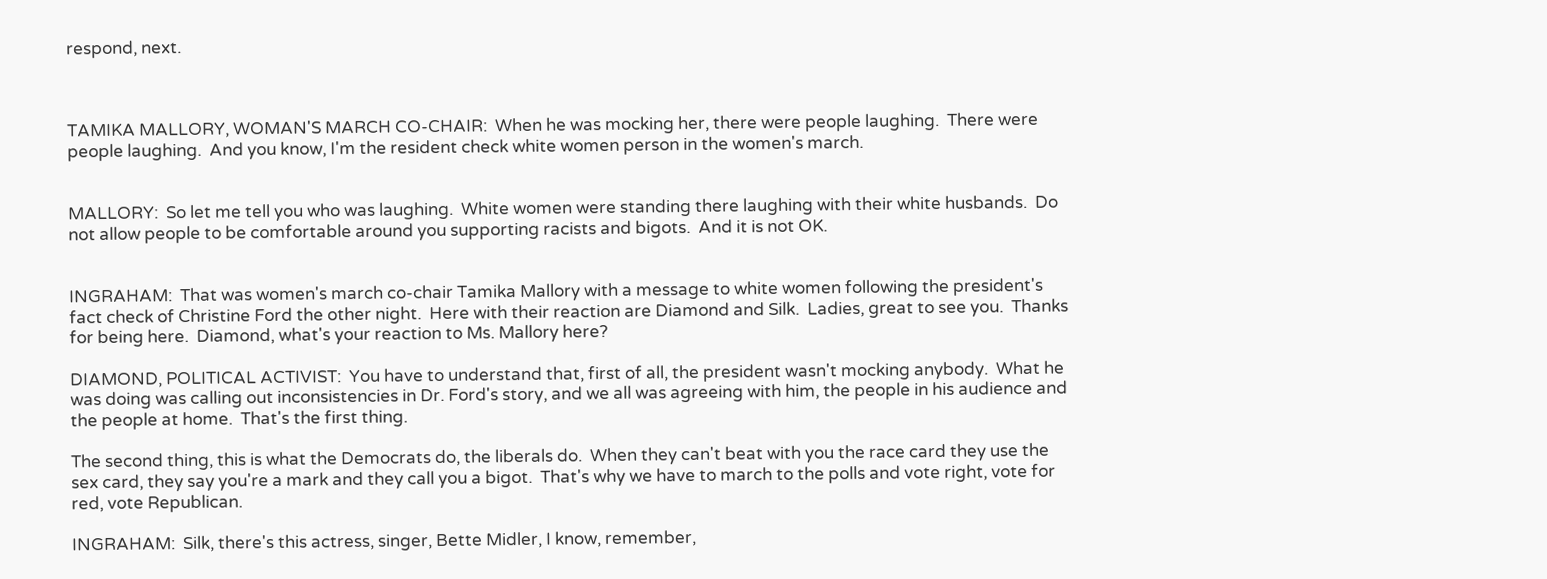respond, next.



TAMIKA MALLORY, WOMAN'S MARCH CO-CHAIR:  When he was mocking her, there were people laughing.  There were people laughing.  And you know, I'm the resident check white women person in the women's march.


MALLORY:  So let me tell you who was laughing.  White women were standing there laughing with their white husbands.  Do not allow people to be comfortable around you supporting racists and bigots.  And it is not OK.


INGRAHAM:  That was women's march co-chair Tamika Mallory with a message to white women following the president's fact check of Christine Ford the other night.  Here with their reaction are Diamond and Silk.  Ladies, great to see you.  Thanks for being here.  Diamond, what's your reaction to Ms. Mallory here?

DIAMOND, POLITICAL ACTIVIST:  You have to understand that, first of all, the president wasn't mocking anybody.  What he was doing was calling out inconsistencies in Dr. Ford's story, and we all was agreeing with him, the people in his audience and the people at home.  That's the first thing.

The second thing, this is what the Democrats do, the liberals do.  When they can't beat with you the race card they use the sex card, they say you're a mark and they call you a bigot.  That's why we have to march to the polls and vote right, vote for red, vote Republican.

INGRAHAM:  Silk, there's this actress, singer, Bette Midler, I know, remember,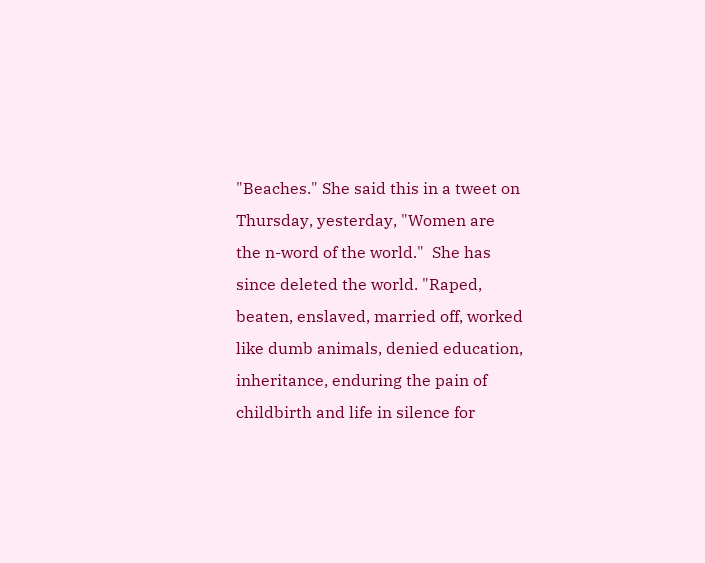"Beaches." She said this in a tweet on Thursday, yesterday, "Women are the n-word of the world."  She has since deleted the world. "Raped, beaten, enslaved, married off, worked like dumb animals, denied education, inheritance, enduring the pain of childbirth and life in silence for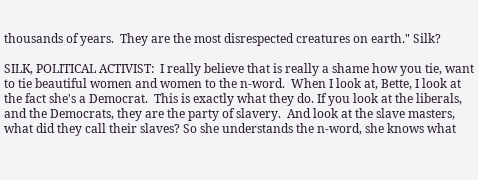thousands of years.  They are the most disrespected creatures on earth." Silk?

SILK, POLITICAL ACTIVIST:  I really believe that is really a shame how you tie, want to tie beautiful women and women to the n-word.  When I look at, Bette, I look at the fact she's a Democrat.  This is exactly what they do. If you look at the liberals, and the Democrats, they are the party of slavery.  And look at the slave masters, what did they call their slaves? So she understands the n-word, she knows what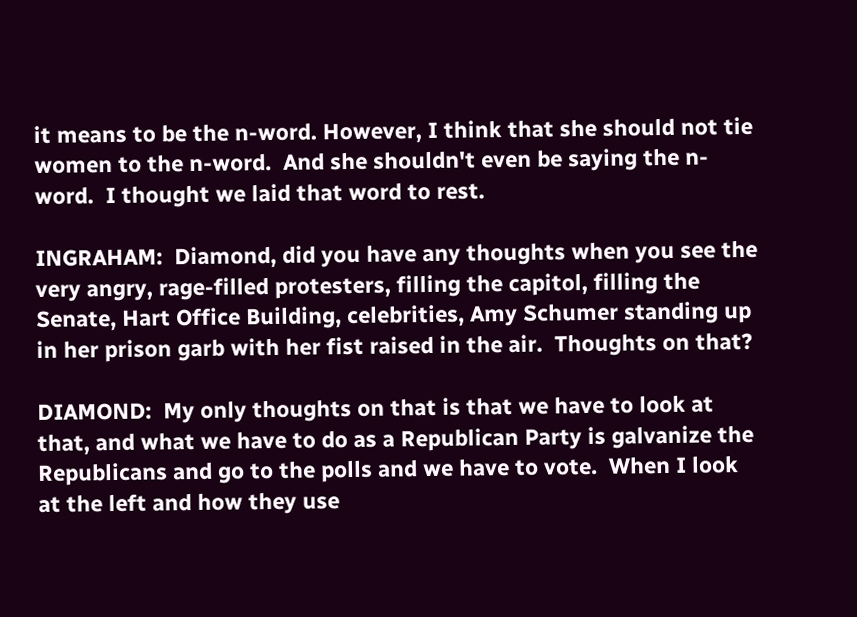it means to be the n-word. However, I think that she should not tie women to the n-word.  And she shouldn't even be saying the n-word.  I thought we laid that word to rest.

INGRAHAM:  Diamond, did you have any thoughts when you see the very angry, rage-filled protesters, filling the capitol, filling the Senate, Hart Office Building, celebrities, Amy Schumer standing up in her prison garb with her fist raised in the air.  Thoughts on that?

DIAMOND:  My only thoughts on that is that we have to look at that, and what we have to do as a Republican Party is galvanize the Republicans and go to the polls and we have to vote.  When I look at the left and how they use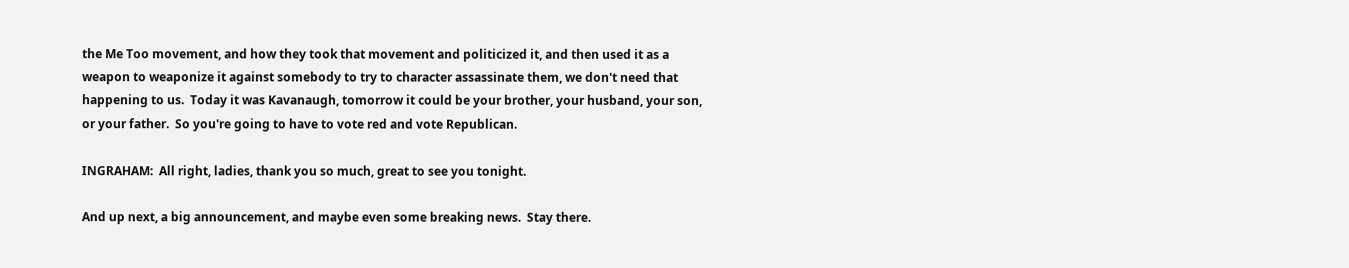the Me Too movement, and how they took that movement and politicized it, and then used it as a weapon to weaponize it against somebody to try to character assassinate them, we don't need that happening to us.  Today it was Kavanaugh, tomorrow it could be your brother, your husband, your son, or your father.  So you're going to have to vote red and vote Republican.

INGRAHAM:  All right, ladies, thank you so much, great to see you tonight.

And up next, a big announcement, and maybe even some breaking news.  Stay there.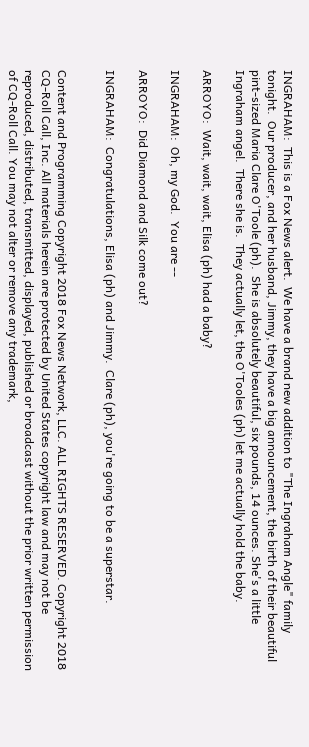INGRAHAM:  This is a Fox News alert.  We have a brand new addition to "The Ingraham Angle" family tonight.  Our producer, and her husband, Jimmy, they have a big announcement, the birth of their beautiful pint-sized Maria Clare O'Toole (ph).  She is absolutely beautiful, six pounds, 14 ounces. She's a little Ingraham angel.  There she is.  They actually let, the O'Tooles (ph) let me actually hold the baby.

ARROYO:  Wait, wait, wait, Elisa (ph) had a baby?

INGRAHAM:  Oh, my God.  You are --

ARROYO:  Did Diamond and Silk come out?

INGRAHAM:  Congratulations, Elisa (ph) and Jimmy.  Clare (ph), you're going to be a superstar.


Content and Programming Copyright 2018 Fox News Network, LLC. ALL RIGHTS RESERVED. Copyright 2018 CQ-Roll Call, Inc. All materials herein are protected by United States copyright law and may not be reproduced, distributed, transmitted, displayed, published or broadcast without the prior written permission of CQ-Roll Call. You may not alter or remove any trademark,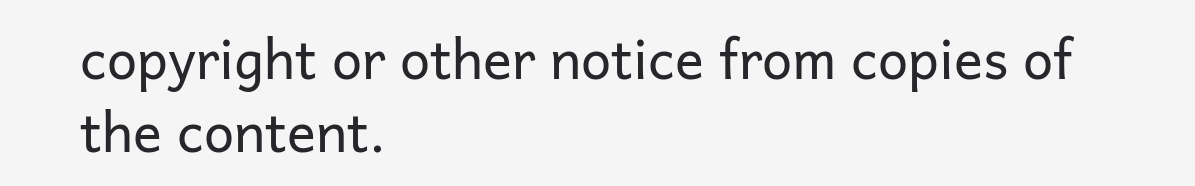copyright or other notice from copies of the content.